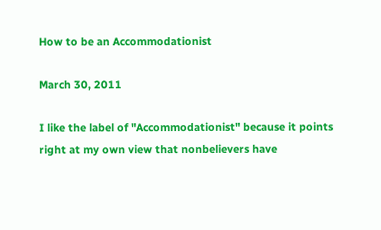How to be an Accommodationist

March 30, 2011

I like the label of "Accommodationist" because it points right at my own view that nonbelievers have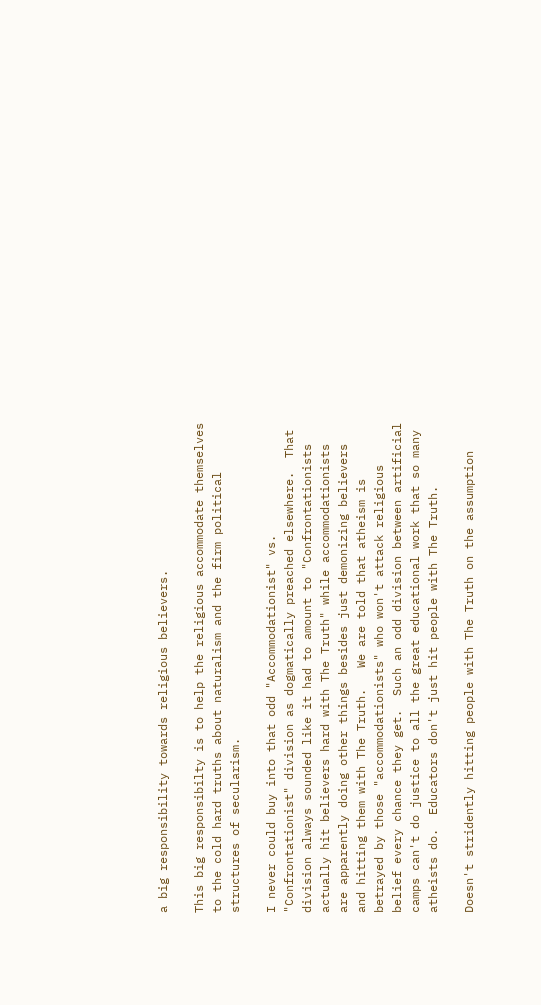a big responsibility towards religious believers.

This big responsibilty is to help the religious accommodate themselves to the cold hard truths about naturalism and the firm political structures of secularism.

I never could buy into that odd "Accommodationist" vs. "Confrontationist" division as dogmatically preached elsewhere.  That division always sounded like it had to amount to "Confrontationists actually hit believers hard with The Truth" while accommodationists are apparently doing other things besides just demonizing believers and hitting them with The Truth.   We are told that atheism is betrayed by those "accommodationists" who won't attack religious belief every chance they get.  Such an odd division between artificial camps can't do justice to all the great educational work that so many atheists do.  Educators don't just hit people with The Truth.

Doesn't stridently hitting people with The Truth on the assumption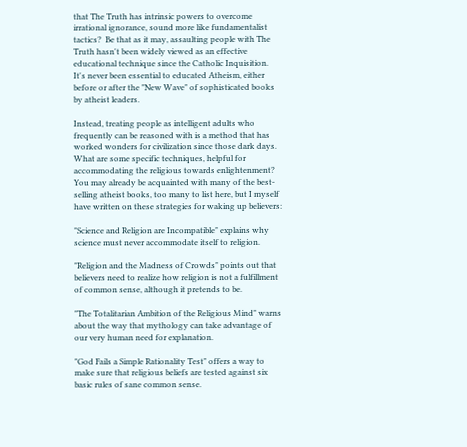that The Truth has intrinsic powers to overcome irrational ignorance, sound more like fundamentalist tactics?  Be that as it may, assaulting people with The Truth hasn't been widely viewed as an effective educational technique since the Catholic Inquisition.  It's never been essential to educated Atheism, either before or after the "New Wave" of sophisticated books by atheist leaders.

Instead, treating people as intelligent adults who frequently can be reasoned with is a method that has worked wonders for civilization since those dark days.  What are some specific techniques, helpful for accommodating the religious towards enlightenment?  You may already be acquainted with many of the best-selling atheist books, too many to list here, but I myself have written on these strategies for waking up believers:

"Science and Religion are Incompatible" explains why science must never accommodate itself to religion.

"Religion and the Madness of Crowds" points out that believers need to realize how religion is not a fulfillment of common sense, although it pretends to be.

"The Totalitarian Ambition of the Religious Mind" warns about the way that mythology can take advantage of our very human need for explanation.

"God Fails a Simple Rationality Test" offers a way to make sure that religious beliefs are tested against six basic rules of sane common sense.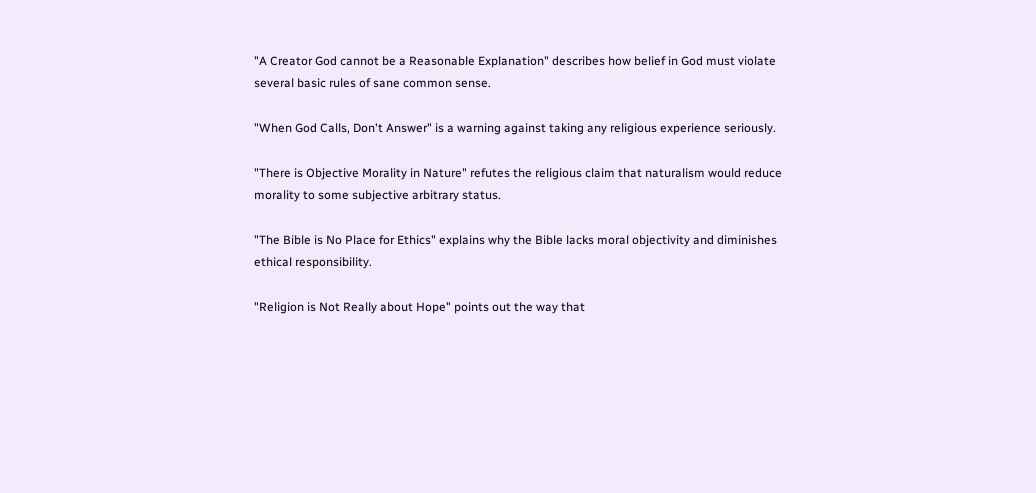"A Creator God cannot be a Reasonable Explanation" describes how belief in God must violate several basic rules of sane common sense.

"When God Calls, Don't Answer" is a warning against taking any religious experience seriously.

"There is Objective Morality in Nature" refutes the religious claim that naturalism would reduce morality to some subjective arbitrary status.

"The Bible is No Place for Ethics" explains why the Bible lacks moral objectivity and diminishes ethical responsibility.

"Religion is Not Really about Hope" points out the way that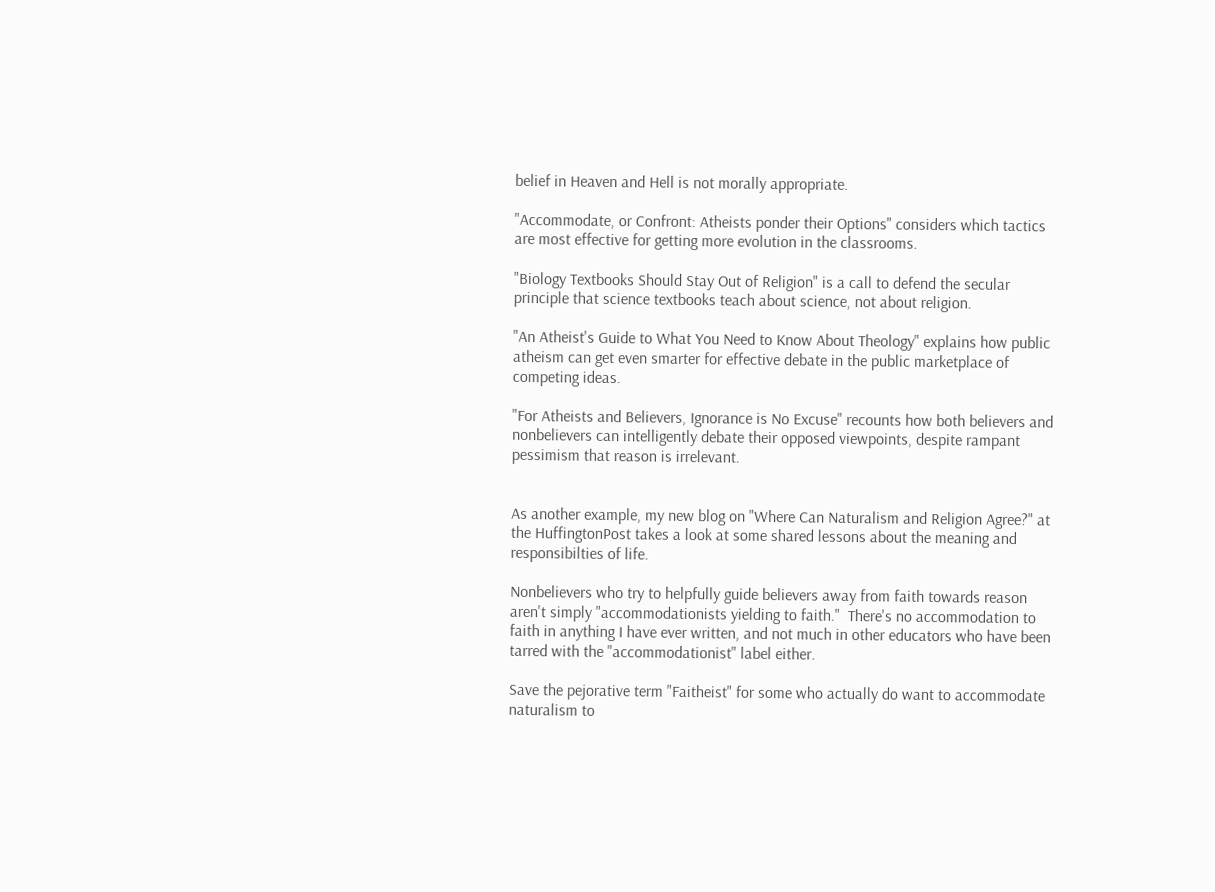belief in Heaven and Hell is not morally appropriate.

"Accommodate, or Confront: Atheists ponder their Options" considers which tactics are most effective for getting more evolution in the classrooms.

"Biology Textbooks Should Stay Out of Religion" is a call to defend the secular principle that science textbooks teach about science, not about religion.

"An Atheist's Guide to What You Need to Know About Theology" explains how public atheism can get even smarter for effective debate in the public marketplace of competing ideas.

"For Atheists and Believers, Ignorance is No Excuse" recounts how both believers and nonbelievers can intelligently debate their opposed viewpoints, despite rampant pessimism that reason is irrelevant.


As another example, my new blog on "Where Can Naturalism and Religion Agree?" at the HuffingtonPost takes a look at some shared lessons about the meaning and responsibilties of life.

Nonbelievers who try to helpfully guide believers away from faith towards reason aren't simply "accommodationists yielding to faith."  There's no accommodation to faith in anything I have ever written, and not much in other educators who have been tarred with the "accommodationist" label either.

Save the pejorative term "Faitheist" for some who actually do want to accommodate naturalism to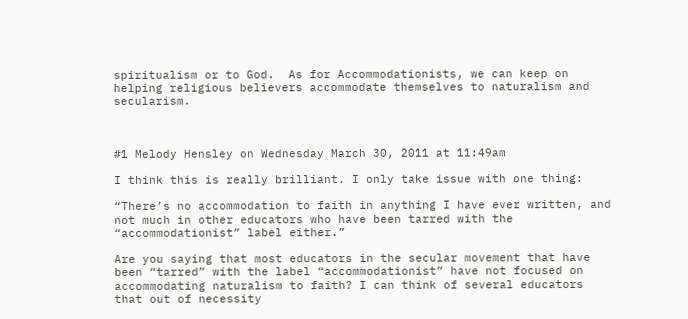spiritualism or to God.  As for Accommodationists, we can keep on helping religious believers accommodate themselves to naturalism and secularism.



#1 Melody Hensley on Wednesday March 30, 2011 at 11:49am

I think this is really brilliant. I only take issue with one thing:

“There’s no accommodation to faith in anything I have ever written, and not much in other educators who have been tarred with the “accommodationist” label either.”

Are you saying that most educators in the secular movement that have been “tarred” with the label “accommodationist” have not focused on accommodating naturalism to faith? I can think of several educators that out of necessity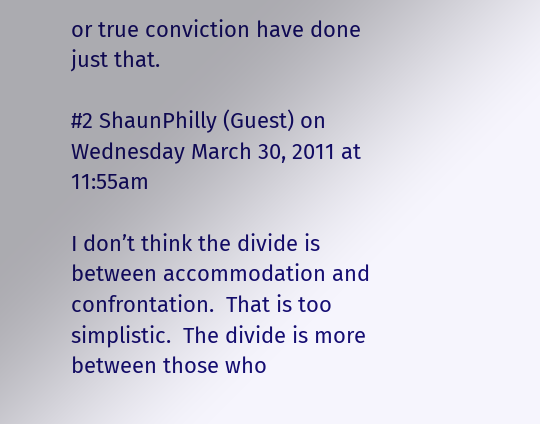or true conviction have done just that.

#2 ShaunPhilly (Guest) on Wednesday March 30, 2011 at 11:55am

I don’t think the divide is between accommodation and confrontation.  That is too simplistic.  The divide is more between those who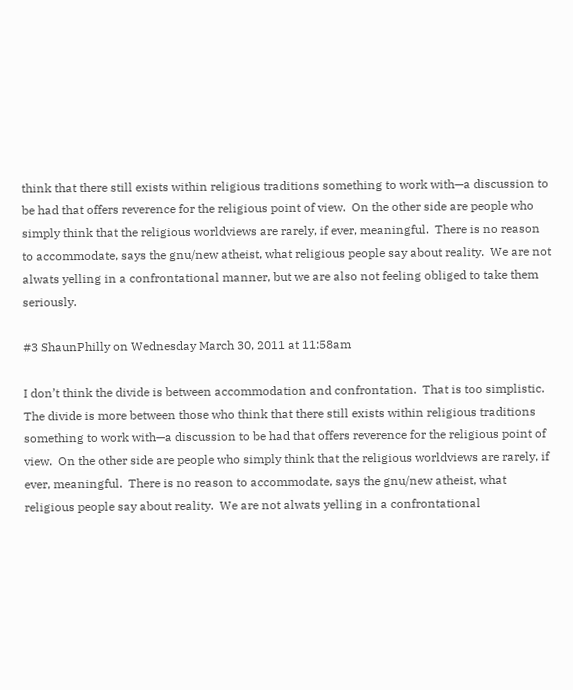think that there still exists within religious traditions something to work with—a discussion to be had that offers reverence for the religious point of view.  On the other side are people who simply think that the religious worldviews are rarely, if ever, meaningful.  There is no reason to accommodate, says the gnu/new atheist, what religious people say about reality.  We are not alwats yelling in a confrontational manner, but we are also not feeling obliged to take them seriously.

#3 ShaunPhilly on Wednesday March 30, 2011 at 11:58am

I don’t think the divide is between accommodation and confrontation.  That is too simplistic.  The divide is more between those who think that there still exists within religious traditions something to work with—a discussion to be had that offers reverence for the religious point of view.  On the other side are people who simply think that the religious worldviews are rarely, if ever, meaningful.  There is no reason to accommodate, says the gnu/new atheist, what religious people say about reality.  We are not alwats yelling in a confrontational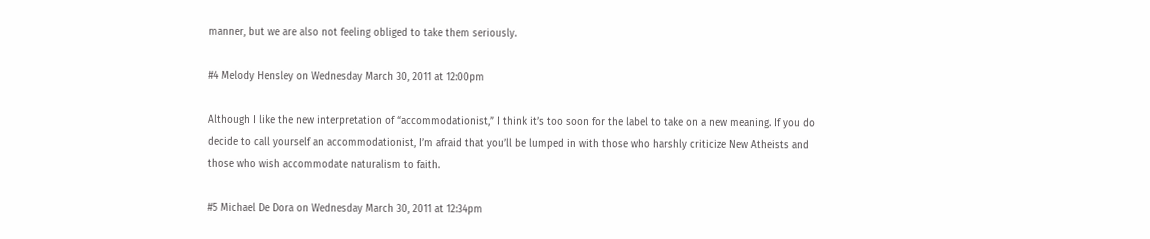manner, but we are also not feeling obliged to take them seriously.

#4 Melody Hensley on Wednesday March 30, 2011 at 12:00pm

Although I like the new interpretation of “accommodationist,” I think it’s too soon for the label to take on a new meaning. If you do decide to call yourself an accommodationist, I’m afraid that you’ll be lumped in with those who harshly criticize New Atheists and those who wish accommodate naturalism to faith.

#5 Michael De Dora on Wednesday March 30, 2011 at 12:34pm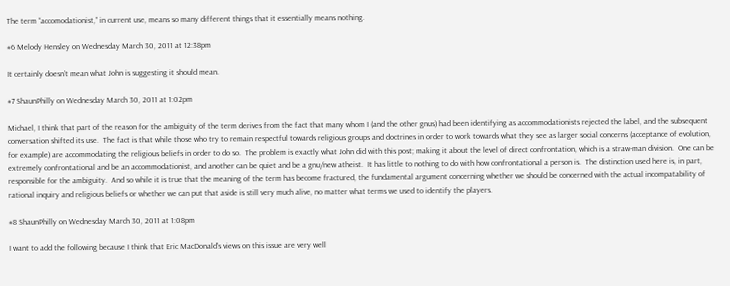The term “accomodationist,” in current use, means so many different things that it essentially means nothing.

#6 Melody Hensley on Wednesday March 30, 2011 at 12:38pm

It certainly doesn’t mean what John is suggesting it should mean.

#7 ShaunPhilly on Wednesday March 30, 2011 at 1:02pm

Michael, I think that part of the reason for the ambiguity of the term derives from the fact that many whom I (and the other gnus) had been identifying as accommodationists rejected the label, and the subsequent conversation shifted its use.  The fact is that while those who try to remain respectful towards religious groups and doctrines in order to work towards what they see as larger social concerns (acceptance of evolution, for example) are accommodating the religious beliefs in order to do so.  The problem is exactly what John did with this post; making it about the level of direct confrontation, which is a straw-man division.  One can be extremely confrontational and be an accommodationist, and another can be quiet and be a gnu/new atheist.  It has little to nothing to do with how confrontational a person is.  The distinction used here is, in part, responsible for the ambiguity.  And so while it is true that the meaning of the term has become fractured, the fundamental argument concerning whether we should be concerned with the actual incompatability of rational inquiry and religious beliefs or whether we can put that aside is still very much alive, no matter what terms we used to identify the players.

#8 ShaunPhilly on Wednesday March 30, 2011 at 1:08pm

I want to add the following because I think that Eric MacDonald’s views on this issue are very well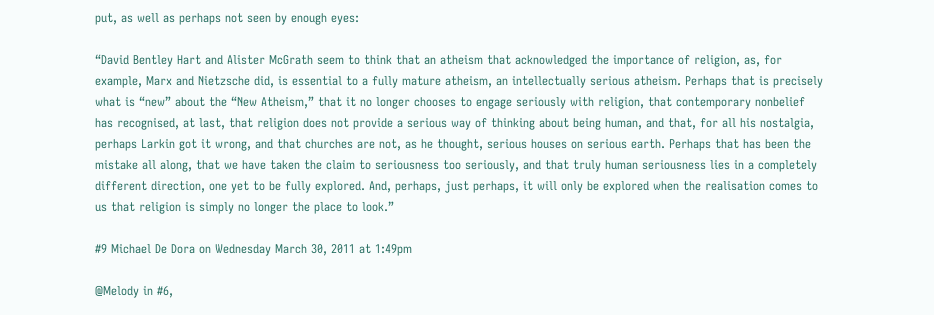put, as well as perhaps not seen by enough eyes:

“David Bentley Hart and Alister McGrath seem to think that an atheism that acknowledged the importance of religion, as, for example, Marx and Nietzsche did, is essential to a fully mature atheism, an intellectually serious atheism. Perhaps that is precisely what is “new” about the “New Atheism,” that it no longer chooses to engage seriously with religion, that contemporary nonbelief has recognised, at last, that religion does not provide a serious way of thinking about being human, and that, for all his nostalgia, perhaps Larkin got it wrong, and that churches are not, as he thought, serious houses on serious earth. Perhaps that has been the mistake all along, that we have taken the claim to seriousness too seriously, and that truly human seriousness lies in a completely different direction, one yet to be fully explored. And, perhaps, just perhaps, it will only be explored when the realisation comes to us that religion is simply no longer the place to look.”

#9 Michael De Dora on Wednesday March 30, 2011 at 1:49pm

@Melody in #6,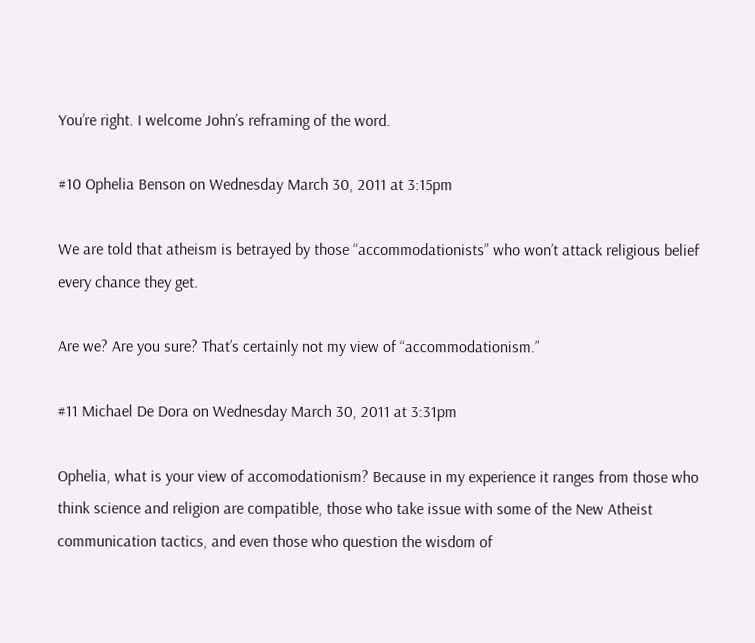You’re right. I welcome John’s reframing of the word.

#10 Ophelia Benson on Wednesday March 30, 2011 at 3:15pm

We are told that atheism is betrayed by those “accommodationists” who won’t attack religious belief every chance they get.

Are we? Are you sure? That’s certainly not my view of “accommodationism.”

#11 Michael De Dora on Wednesday March 30, 2011 at 3:31pm

Ophelia, what is your view of accomodationism? Because in my experience it ranges from those who think science and religion are compatible, those who take issue with some of the New Atheist communication tactics, and even those who question the wisdom of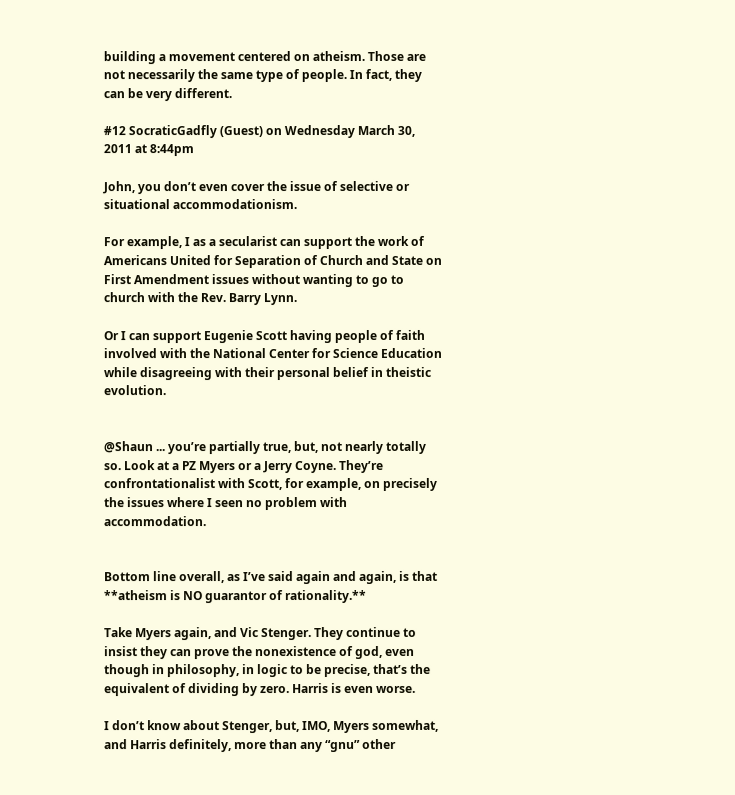building a movement centered on atheism. Those are not necessarily the same type of people. In fact, they can be very different.

#12 SocraticGadfly (Guest) on Wednesday March 30, 2011 at 8:44pm

John, you don’t even cover the issue of selective or situational accommodationism.

For example, I as a secularist can support the work of Americans United for Separation of Church and State on First Amendment issues without wanting to go to church with the Rev. Barry Lynn.

Or I can support Eugenie Scott having people of faith involved with the National Center for Science Education while disagreeing with their personal belief in theistic evolution.


@Shaun ... you’re partially true, but, not nearly totally so. Look at a PZ Myers or a Jerry Coyne. They’re confrontationalist with Scott, for example, on precisely the issues where I seen no problem with accommodation.


Bottom line overall, as I’ve said again and again, is that **atheism is NO guarantor of rationality.**

Take Myers again, and Vic Stenger. They continue to insist they can prove the nonexistence of god, even though in philosophy, in logic to be precise, that’s the equivalent of dividing by zero. Harris is even worse.

I don’t know about Stenger, but, IMO, Myers somewhat, and Harris definitely, more than any “gnu” other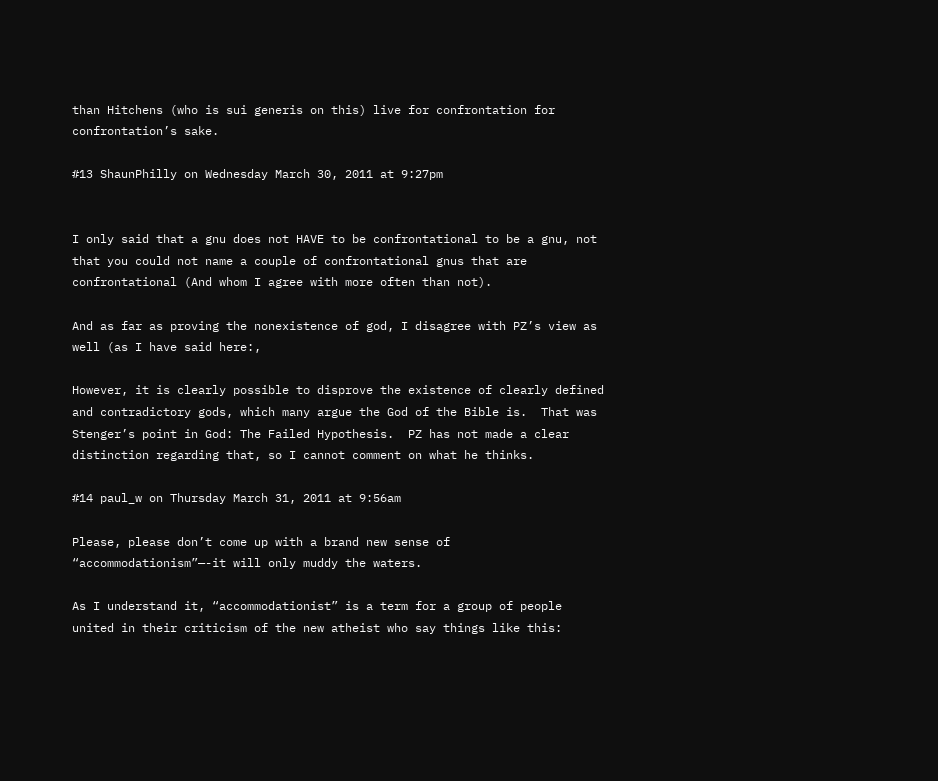than Hitchens (who is sui generis on this) live for confrontation for confrontation’s sake.

#13 ShaunPhilly on Wednesday March 30, 2011 at 9:27pm


I only said that a gnu does not HAVE to be confrontational to be a gnu, not that you could not name a couple of confrontational gnus that are confrontational (And whom I agree with more often than not).

And as far as proving the nonexistence of god, I disagree with PZ’s view as well (as I have said here:,

However, it is clearly possible to disprove the existence of clearly defined and contradictory gods, which many argue the God of the Bible is.  That was Stenger’s point in God: The Failed Hypothesis.  PZ has not made a clear distinction regarding that, so I cannot comment on what he thinks.

#14 paul_w on Thursday March 31, 2011 at 9:56am

Please, please don’t come up with a brand new sense of “accommodationism”—-it will only muddy the waters.

As I understand it, “accommodationist” is a term for a group of people united in their criticism of the new atheist who say things like this: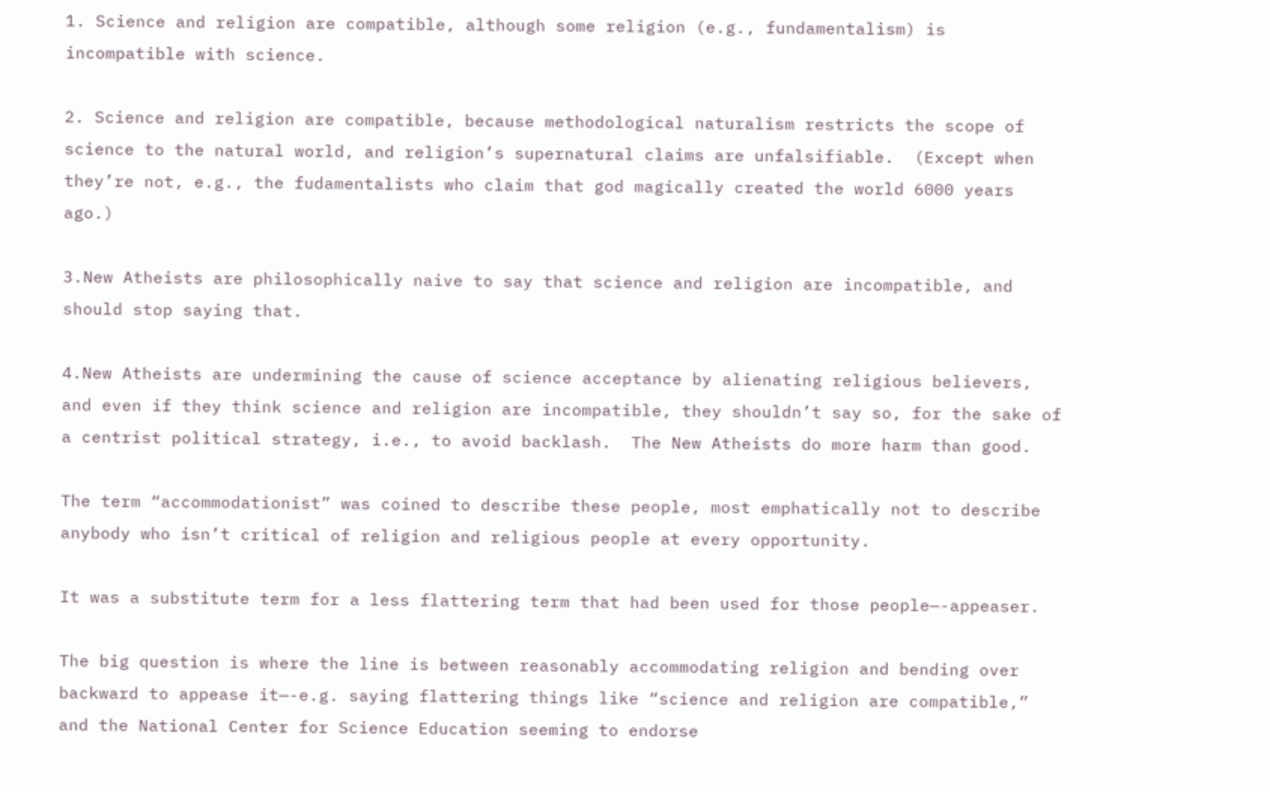1. Science and religion are compatible, although some religion (e.g., fundamentalism) is incompatible with science.

2. Science and religion are compatible, because methodological naturalism restricts the scope of science to the natural world, and religion’s supernatural claims are unfalsifiable.  (Except when they’re not, e.g., the fudamentalists who claim that god magically created the world 6000 years ago.)

3.New Atheists are philosophically naive to say that science and religion are incompatible, and should stop saying that.

4.New Atheists are undermining the cause of science acceptance by alienating religious believers, and even if they think science and religion are incompatible, they shouldn’t say so, for the sake of a centrist political strategy, i.e., to avoid backlash.  The New Atheists do more harm than good.

The term “accommodationist” was coined to describe these people, most emphatically not to describe anybody who isn’t critical of religion and religious people at every opportunity.

It was a substitute term for a less flattering term that had been used for those people—-appeaser.

The big question is where the line is between reasonably accommodating religion and bending over backward to appease it—-e.g. saying flattering things like “science and religion are compatible,” and the National Center for Science Education seeming to endorse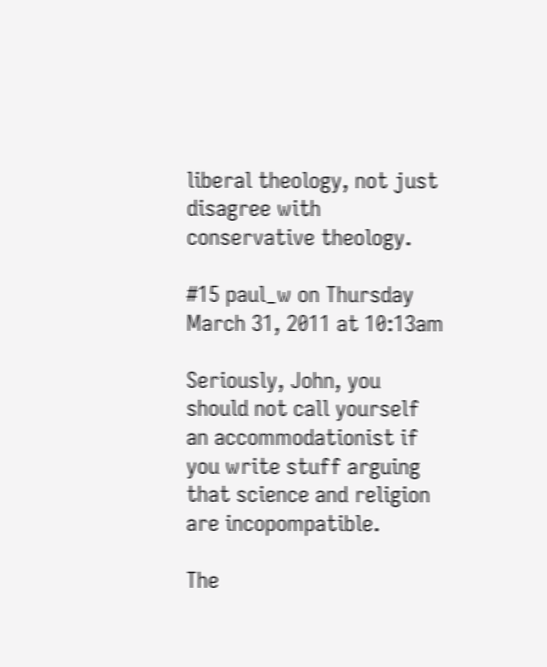liberal theology, not just disagree with conservative theology.

#15 paul_w on Thursday March 31, 2011 at 10:13am

Seriously, John, you should not call yourself an accommodationist if you write stuff arguing that science and religion are incopompatible.

The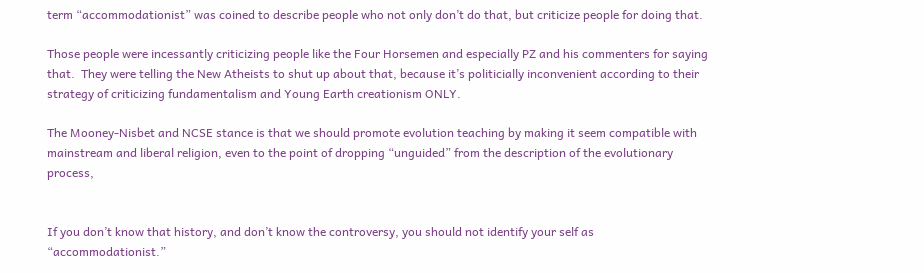term “accommodationist” was coined to describe people who not only don’t do that, but criticize people for doing that.

Those people were incessantly criticizing people like the Four Horsemen and especially PZ and his commenters for saying that.  They were telling the New Atheists to shut up about that, because it’s politicially inconvenient according to their strategy of criticizing fundamentalism and Young Earth creationism ONLY.

The Mooney-Nisbet and NCSE stance is that we should promote evolution teaching by making it seem compatible with mainstream and liberal religion, even to the point of dropping “unguided” from the description of the evolutionary process,


If you don’t know that history, and don’t know the controversy, you should not identify your self as “accommodationist.”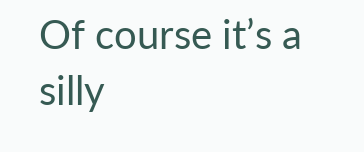Of course it’s a silly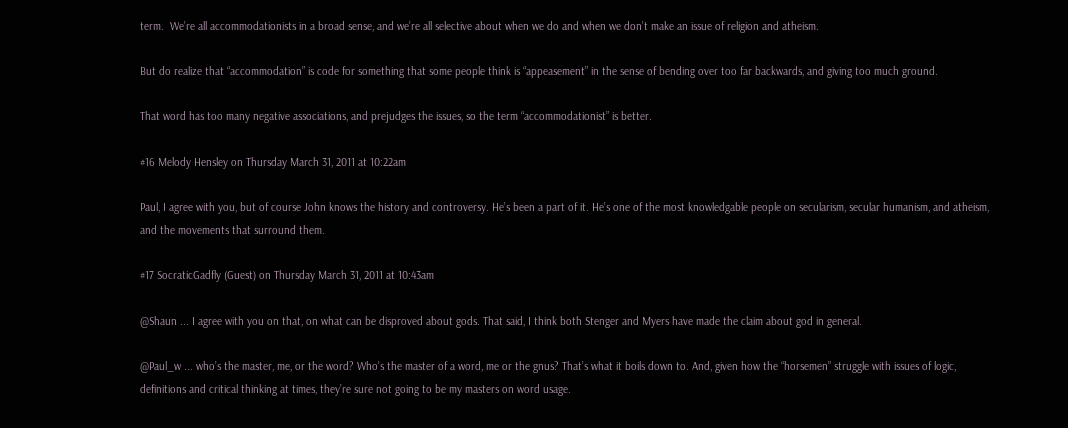term.  We’re all accommodationists in a broad sense, and we’re all selective about when we do and when we don’t make an issue of religion and atheism.

But do realize that “accommodation” is code for something that some people think is “appeasement” in the sense of bending over too far backwards, and giving too much ground.

That word has too many negative associations, and prejudges the issues, so the term “accommodationist” is better.

#16 Melody Hensley on Thursday March 31, 2011 at 10:22am

Paul, I agree with you, but of course John knows the history and controversy. He’s been a part of it. He’s one of the most knowledgable people on secularism, secular humanism, and atheism, and the movements that surround them.

#17 SocraticGadfly (Guest) on Thursday March 31, 2011 at 10:43am

@Shaun ... I agree with you on that, on what can be disproved about gods. That said, I think both Stenger and Myers have made the claim about god in general.

@Paul_w ... who’s the master, me, or the word? Who’s the master of a word, me or the gnus? That’s what it boils down to. And, given how the “horsemen” struggle with issues of logic, definitions and critical thinking at times, they’re sure not going to be my masters on word usage.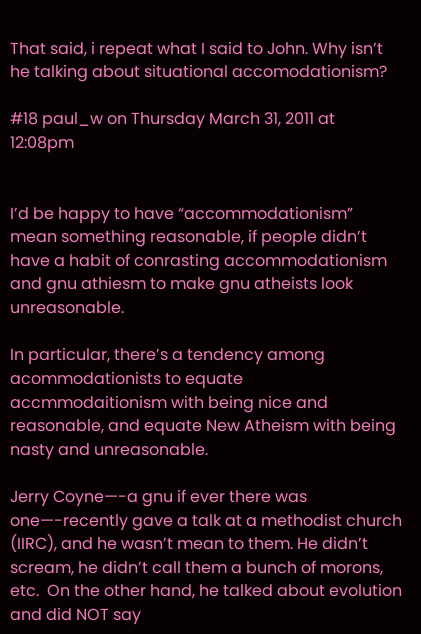That said, i repeat what I said to John. Why isn’t he talking about situational accomodationism?

#18 paul_w on Thursday March 31, 2011 at 12:08pm


I’d be happy to have “accommodationism” mean something reasonable, if people didn’t have a habit of conrasting accommodationism and gnu athiesm to make gnu atheists look unreasonable.

In particular, there’s a tendency among acommodationists to equate accmmodaitionism with being nice and reasonable, and equate New Atheism with being nasty and unreasonable.

Jerry Coyne—-a gnu if ever there was one—-recently gave a talk at a methodist church (IIRC), and he wasn’t mean to them. He didn’t scream, he didn’t call them a bunch of morons, etc.  On the other hand, he talked about evolution and did NOT say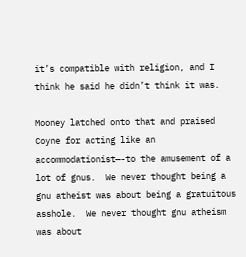it’s compatible with religion, and I think he said he didn’t think it was.

Mooney latched onto that and praised Coyne for acting like an accommodationist—-to the amusement of a lot of gnus.  We never thought being a gnu atheist was about being a gratuitous asshole.  We never thought gnu atheism was about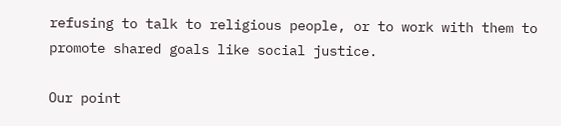refusing to talk to religious people, or to work with them to promote shared goals like social justice.

Our point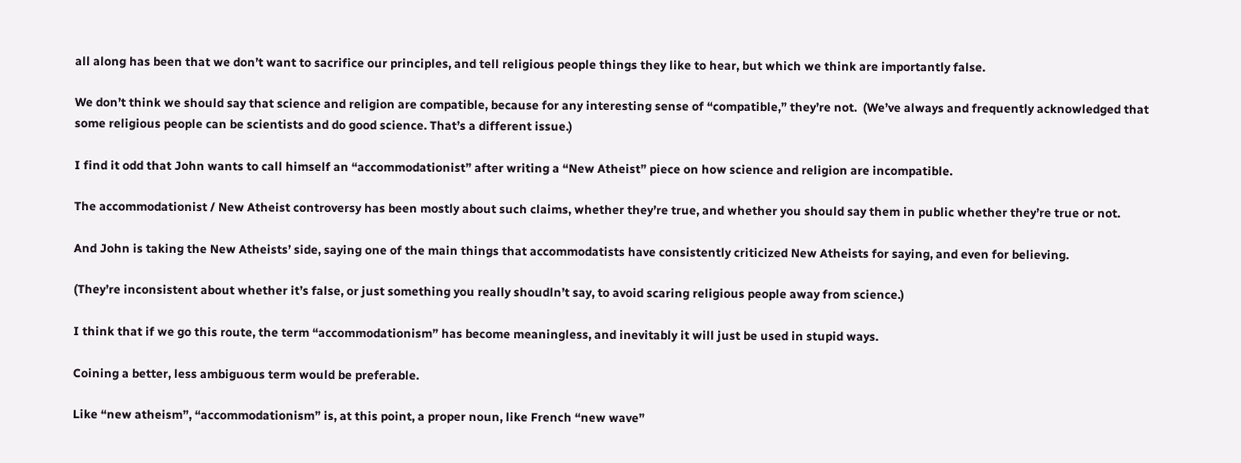all along has been that we don’t want to sacrifice our principles, and tell religious people things they like to hear, but which we think are importantly false.

We don’t think we should say that science and religion are compatible, because for any interesting sense of “compatible,” they’re not.  (We’ve always and frequently acknowledged that some religious people can be scientists and do good science. That’s a different issue.)

I find it odd that John wants to call himself an “accommodationist” after writing a “New Atheist” piece on how science and religion are incompatible.

The accommodationist / New Atheist controversy has been mostly about such claims, whether they’re true, and whether you should say them in public whether they’re true or not.

And John is taking the New Atheists’ side, saying one of the main things that accommodatists have consistently criticized New Atheists for saying, and even for believing.

(They’re inconsistent about whether it’s false, or just something you really shoudln’t say, to avoid scaring religious people away from science.)

I think that if we go this route, the term “accommodationism” has become meaningless, and inevitably it will just be used in stupid ways.

Coining a better, less ambiguous term would be preferable.

Like “new atheism”, “accommodationism” is, at this point, a proper noun, like French “new wave”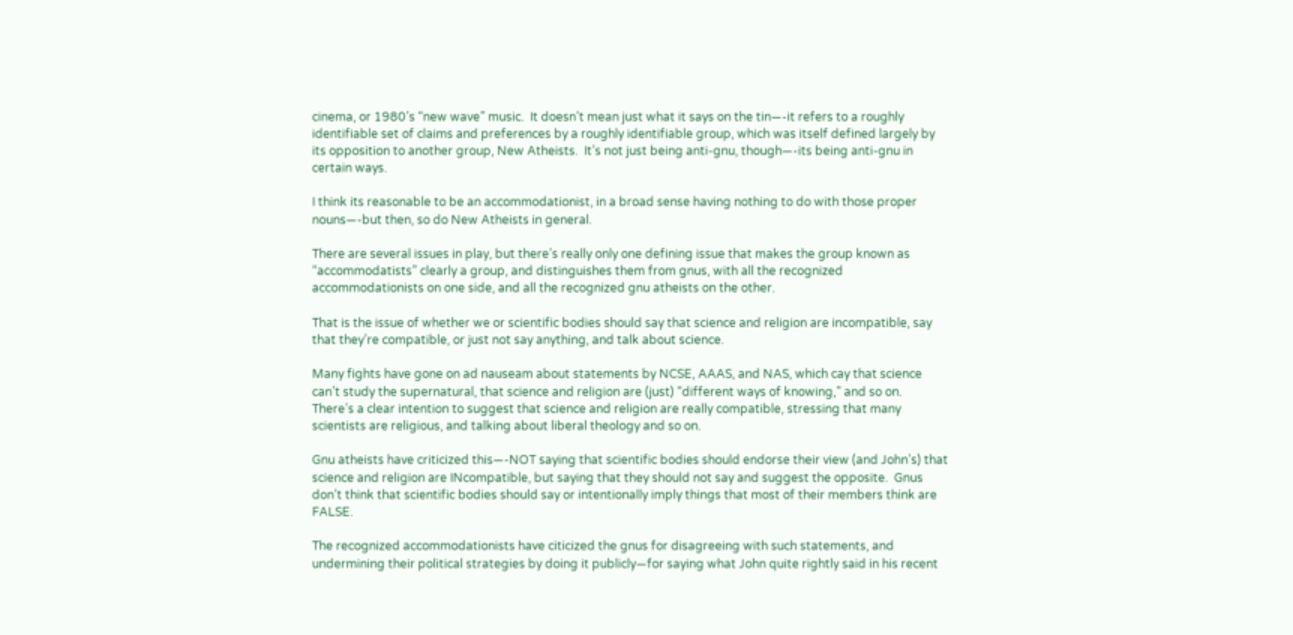cinema, or 1980’s “new wave” music.  It doesn’t mean just what it says on the tin—-it refers to a roughly identifiable set of claims and preferences by a roughly identifiable group, which was itself defined largely by its opposition to another group, New Atheists.  It’s not just being anti-gnu, though—-its being anti-gnu in certain ways.

I think its reasonable to be an accommodationist, in a broad sense having nothing to do with those proper nouns—-but then, so do New Atheists in general.

There are several issues in play, but there’s really only one defining issue that makes the group known as “accommodatists” clearly a group, and distinguishes them from gnus, with all the recognized accommodationists on one side, and all the recognized gnu atheists on the other.

That is the issue of whether we or scientific bodies should say that science and religion are incompatible, say that they’re compatible, or just not say anything, and talk about science.

Many fights have gone on ad nauseam about statements by NCSE, AAAS, and NAS, which cay that science can’t study the supernatural, that science and religion are (just) “different ways of knowing,” and so on.
There’s a clear intention to suggest that science and religion are really compatible, stressing that many scientists are religious, and talking about liberal theology and so on.

Gnu atheists have criticized this—-NOT saying that scientific bodies should endorse their view (and John’s) that science and religion are INcompatible, but saying that they should not say and suggest the opposite.  Gnus don’t think that scientific bodies should say or intentionally imply things that most of their members think are FALSE.

The recognized accommodationists have citicized the gnus for disagreeing with such statements, and undermining their political strategies by doing it publicly—for saying what John quite rightly said in his recent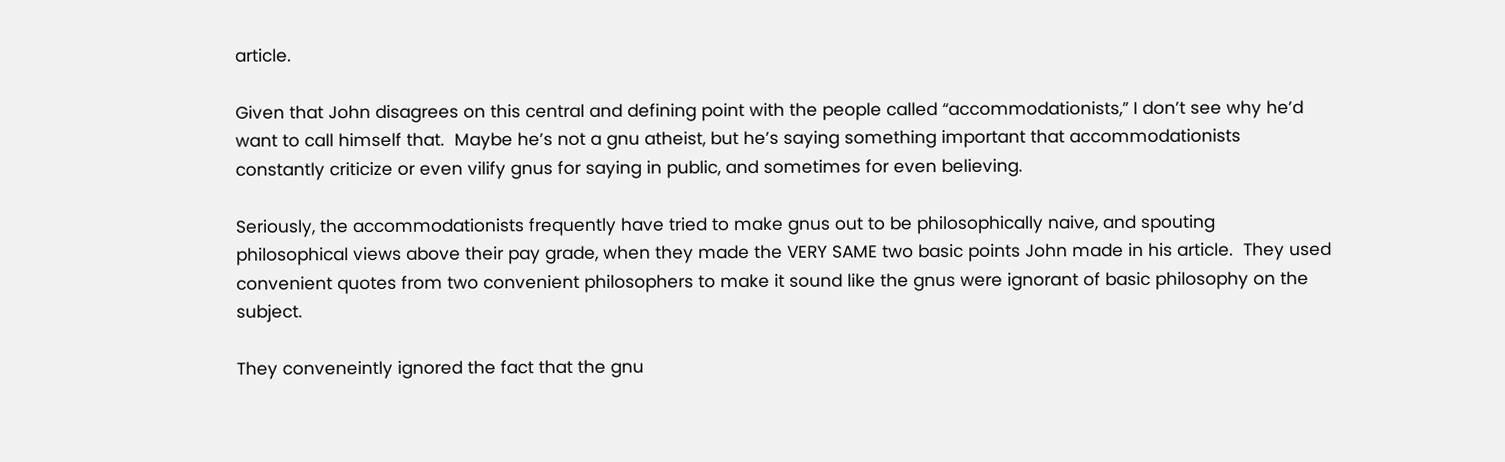article.

Given that John disagrees on this central and defining point with the people called “accommodationists,” I don’t see why he’d want to call himself that.  Maybe he’s not a gnu atheist, but he’s saying something important that accommodationists constantly criticize or even vilify gnus for saying in public, and sometimes for even believing.

Seriously, the accommodationists frequently have tried to make gnus out to be philosophically naive, and spouting philosophical views above their pay grade, when they made the VERY SAME two basic points John made in his article.  They used convenient quotes from two convenient philosophers to make it sound like the gnus were ignorant of basic philosophy on the subject.

They conveneintly ignored the fact that the gnu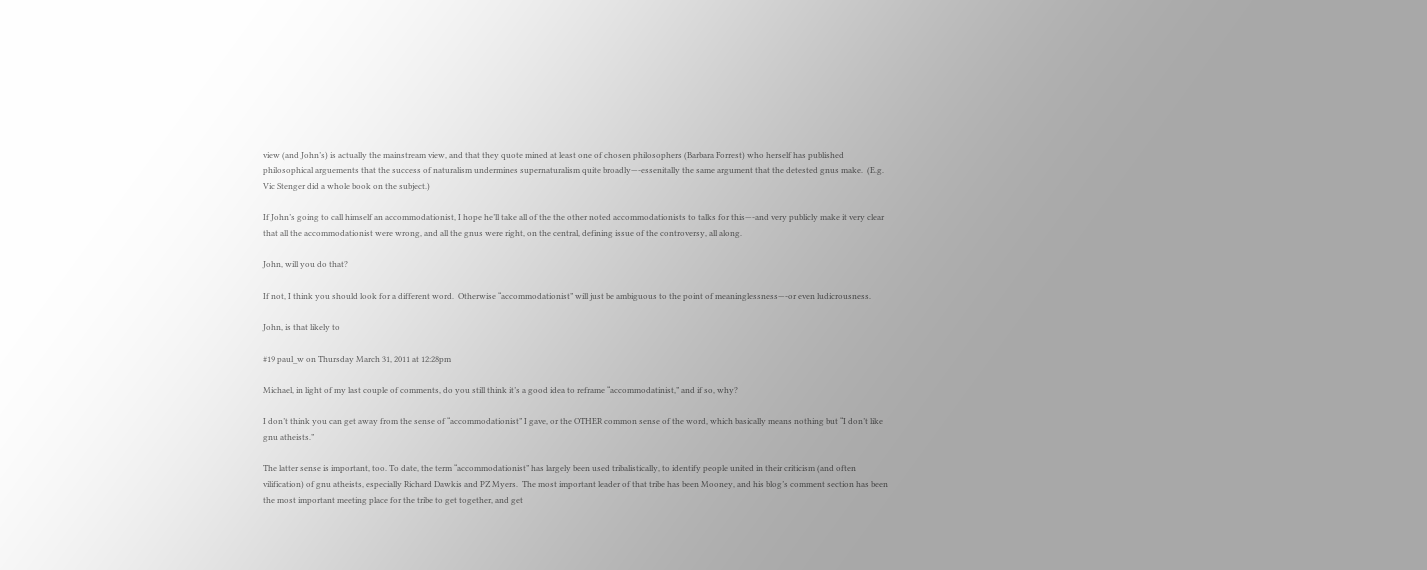view (and John’s) is actually the mainstream view, and that they quote mined at least one of chosen philosophers (Barbara Forrest) who herself has published philosophical arguements that the success of naturalism undermines supernaturalism quite broadly—-essenitally the same argument that the detested gnus make.  (E.g. Vic Stenger did a whole book on the subject.)

If John’s going to call himself an accommodationist, I hope he’ll take all of the the other noted accommodationists to talks for this—-and very publicly make it very clear that all the accommodationist were wrong, and all the gnus were right, on the central, defining issue of the controversy, all along.

John, will you do that?

If not, I think you should look for a different word.  Otherwise “accommodationist” will just be ambiguous to the point of meaninglessness—-or even ludicrousness.

John, is that likely to

#19 paul_w on Thursday March 31, 2011 at 12:28pm

Michael, in light of my last couple of comments, do you still think it’s a good idea to reframe “accommodatinist,” and if so, why?

I don’t think you can get away from the sense of “accommodationist” I gave, or the OTHER common sense of the word, which basically means nothing but “I don’t like gnu atheists.”

The latter sense is important, too. To date, the term “accommodationist” has largely been used tribalistically, to identify people united in their criticism (and often vilification) of gnu atheists, especially Richard Dawkis and PZ Myers.  The most important leader of that tribe has been Mooney, and his blog’s comment section has been the most important meeting place for the tribe to get together, and get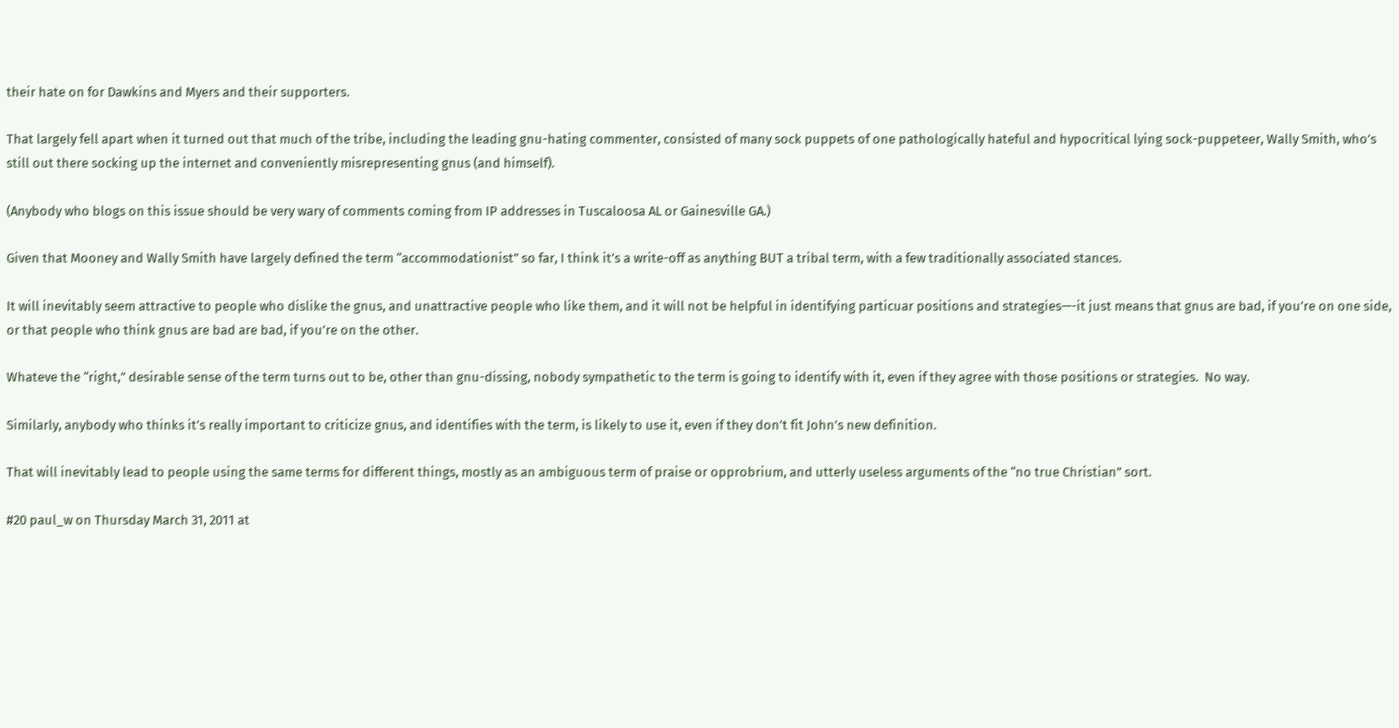their hate on for Dawkins and Myers and their supporters.

That largely fell apart when it turned out that much of the tribe, including the leading gnu-hating commenter, consisted of many sock puppets of one pathologically hateful and hypocritical lying sock-puppeteer, Wally Smith, who’s still out there socking up the internet and conveniently misrepresenting gnus (and himself).

(Anybody who blogs on this issue should be very wary of comments coming from IP addresses in Tuscaloosa AL or Gainesville GA.)

Given that Mooney and Wally Smith have largely defined the term “accommodationist” so far, I think it’s a write-off as anything BUT a tribal term, with a few traditionally associated stances.

It will inevitably seem attractive to people who dislike the gnus, and unattractive people who like them, and it will not be helpful in identifying particuar positions and strategies—-it just means that gnus are bad, if you’re on one side, or that people who think gnus are bad are bad, if you’re on the other.

Whateve the “right,” desirable sense of the term turns out to be, other than gnu-dissing, nobody sympathetic to the term is going to identify with it, even if they agree with those positions or strategies.  No way.

Similarly, anybody who thinks it’s really important to criticize gnus, and identifies with the term, is likely to use it, even if they don’t fit John’s new definition.

That will inevitably lead to people using the same terms for different things, mostly as an ambiguous term of praise or opprobrium, and utterly useless arguments of the “no true Christian” sort.

#20 paul_w on Thursday March 31, 2011 at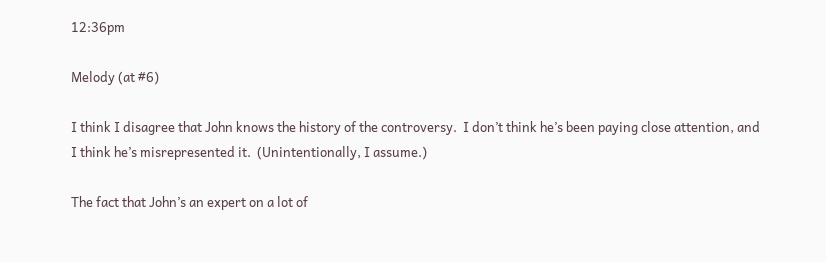12:36pm

Melody (at #6)

I think I disagree that John knows the history of the controversy.  I don’t think he’s been paying close attention, and I think he’s misrepresented it.  (Unintentionally, I assume.)

The fact that John’s an expert on a lot of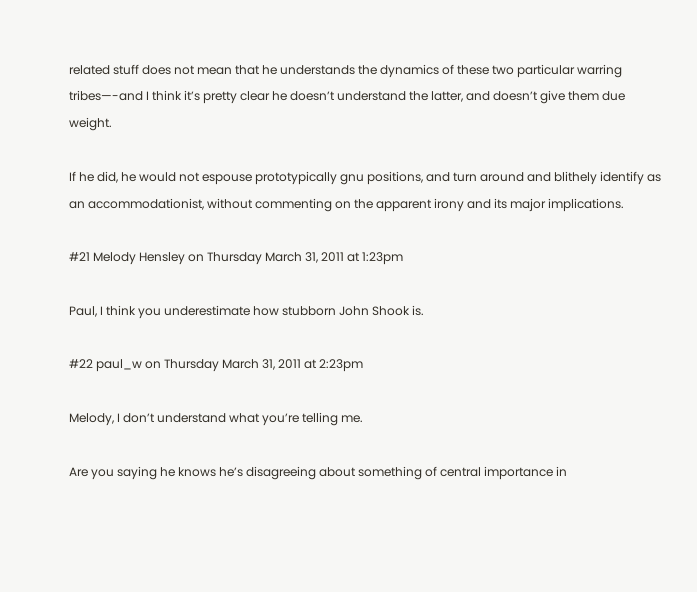related stuff does not mean that he understands the dynamics of these two particular warring tribes—-and I think it’s pretty clear he doesn’t understand the latter, and doesn’t give them due weight.

If he did, he would not espouse prototypically gnu positions, and turn around and blithely identify as an accommodationist, without commenting on the apparent irony and its major implications.

#21 Melody Hensley on Thursday March 31, 2011 at 1:23pm

Paul, I think you underestimate how stubborn John Shook is.

#22 paul_w on Thursday March 31, 2011 at 2:23pm

Melody, I don’t understand what you’re telling me.

Are you saying he knows he’s disagreeing about something of central importance in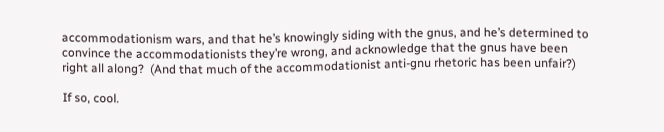accommodationism wars, and that he’s knowingly siding with the gnus, and he’s determined to convince the accommodationists they’re wrong, and acknowledge that the gnus have been right all along?  (And that much of the accommodationist anti-gnu rhetoric has been unfair?)

If so, cool.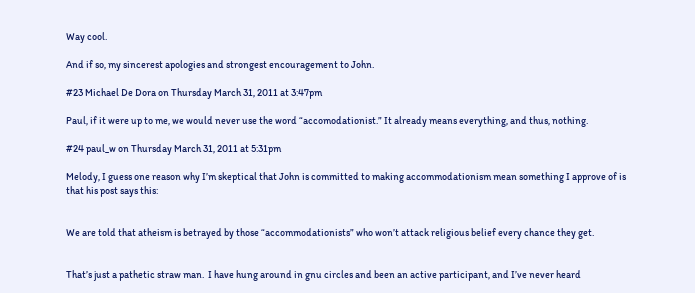Way cool.

And if so, my sincerest apologies and strongest encouragement to John.

#23 Michael De Dora on Thursday March 31, 2011 at 3:47pm

Paul, if it were up to me, we would never use the word “accomodationist.” It already means everything, and thus, nothing.

#24 paul_w on Thursday March 31, 2011 at 5:31pm

Melody, I guess one reason why I’m skeptical that John is committed to making accommodationism mean something I approve of is that his post says this:


We are told that atheism is betrayed by those “accommodationists” who won’t attack religious belief every chance they get.


That’s just a pathetic straw man.  I have hung around in gnu circles and been an active participant, and I’ve never heard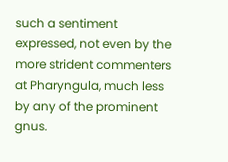such a sentiment expressed, not even by the more strident commenters at Pharyngula, much less by any of the prominent gnus.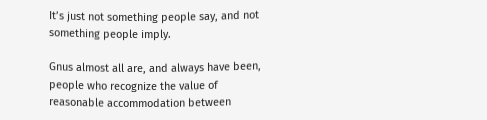It’s just not something people say, and not something people imply.

Gnus almost all are, and always have been, people who recognize the value of reasonable accommodation between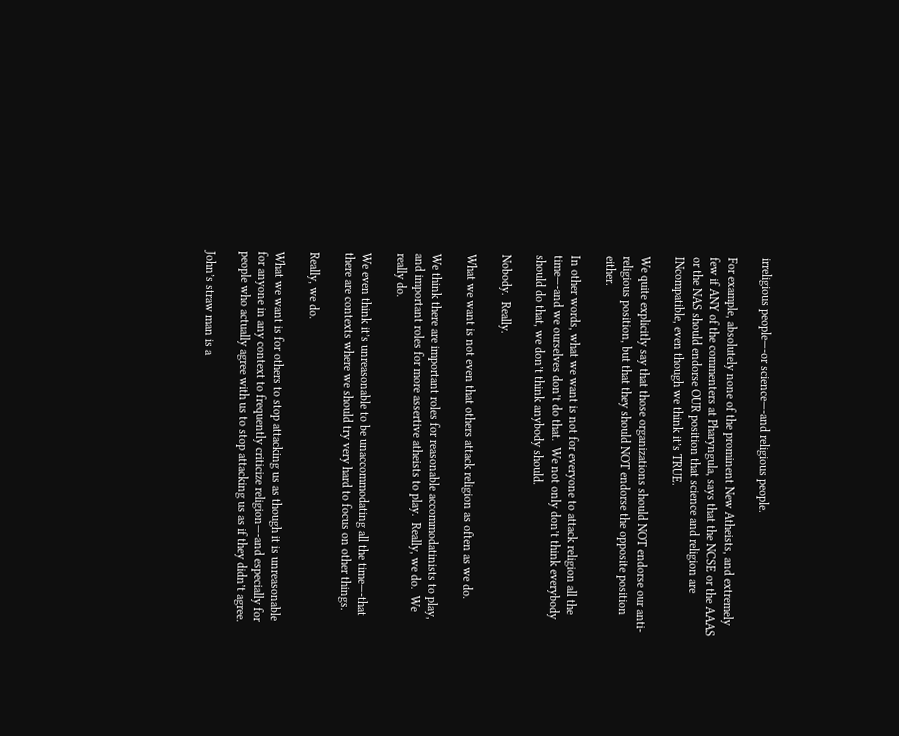irreligious people—-or science—-and religious people.

For example, absolutely none of the prominent New Atheists, and extremely few if ANY of the commenters at Pharyngula, says that the NCSE or the AAAS or the NAS should endorse OUR position that science and religion are INcompatible, even though we think it’s TRUE.

We quite explicitly say that those organizations should NOT endorse our anti-religious position, but that they should NOT endorse the opposite position either.

In other words, what we want is not for everyone to attack religion all the time—-and we ourselves don’t do that.  We not only don’t think everybody should do that, we don’t think anybody should.

Nobody.  Really.

What we want is not even that others attack religion as often as we do.

We think there are important roles for reasonable accommodatinists to play, and important roles for more assertive atheists to play.  Really, we do.  We really do.

We even think it’s unreasonable to be unaccommodating all the time—-that there are contexts where we should try very hard to focus on other things.

Really, we do.

What we want is for others to stop attacking us as though it is unreasonable for anyone in any context to frequently criticize religion—-and especially for people who actually agree with us to stop attacking us as if they didn’t agree.

John’s straw man is a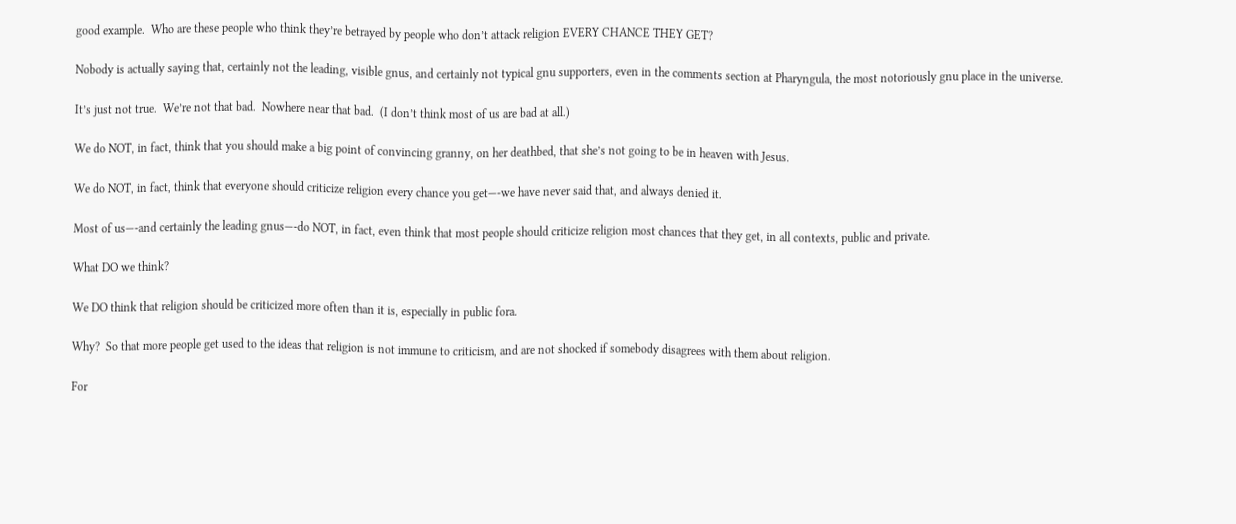good example.  Who are these people who think they’re betrayed by people who don’t attack religion EVERY CHANCE THEY GET?

Nobody is actually saying that, certainly not the leading, visible gnus, and certainly not typical gnu supporters, even in the comments section at Pharyngula, the most notoriously gnu place in the universe.

It’s just not true.  We’re not that bad.  Nowhere near that bad.  (I don’t think most of us are bad at all.)

We do NOT, in fact, think that you should make a big point of convincing granny, on her deathbed, that she’s not going to be in heaven with Jesus.

We do NOT, in fact, think that everyone should criticize religion every chance you get—-we have never said that, and always denied it.

Most of us—-and certainly the leading gnus—-do NOT, in fact, even think that most people should criticize religion most chances that they get, in all contexts, public and private.

What DO we think?

We DO think that religion should be criticized more often than it is, especially in public fora.

Why?  So that more people get used to the ideas that religion is not immune to criticism, and are not shocked if somebody disagrees with them about religion.

For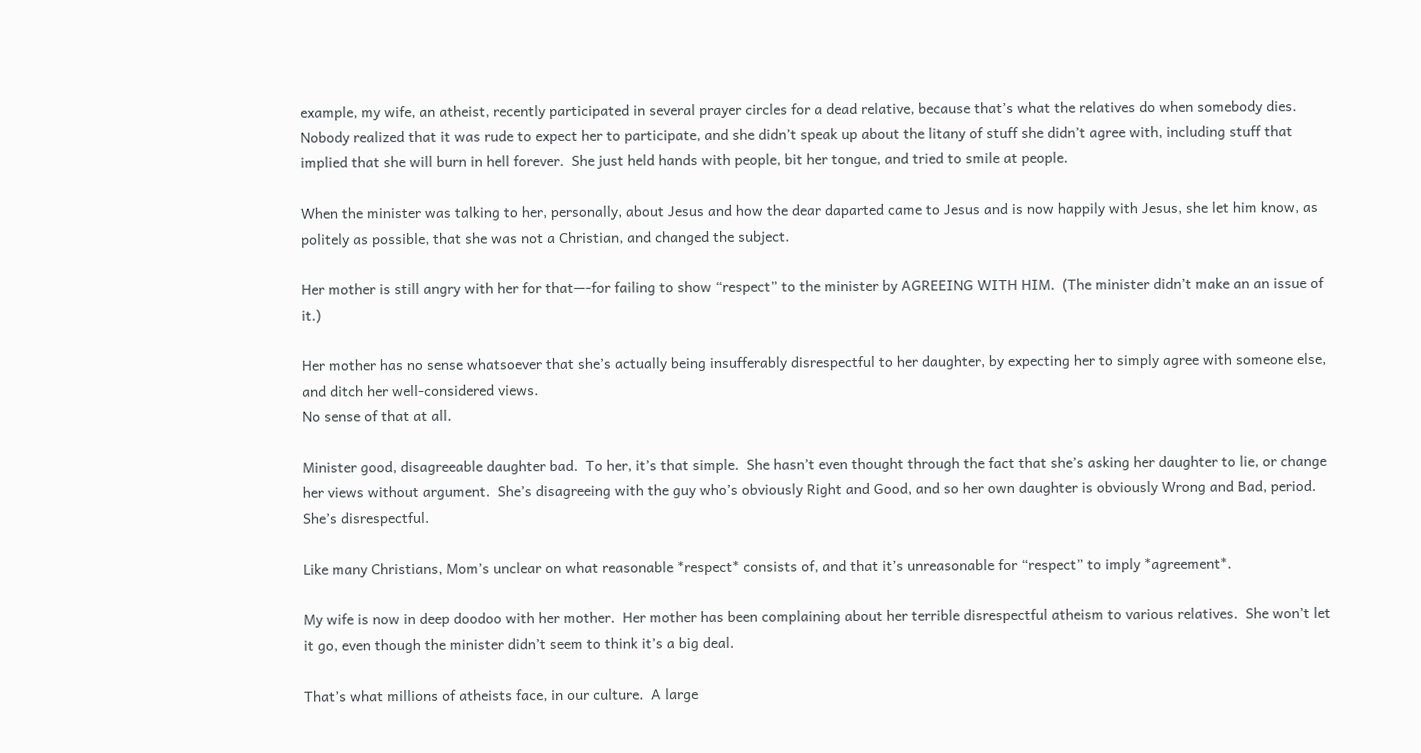example, my wife, an atheist, recently participated in several prayer circles for a dead relative, because that’s what the relatives do when somebody dies.  Nobody realized that it was rude to expect her to participate, and she didn’t speak up about the litany of stuff she didn’t agree with, including stuff that implied that she will burn in hell forever.  She just held hands with people, bit her tongue, and tried to smile at people.

When the minister was talking to her, personally, about Jesus and how the dear daparted came to Jesus and is now happily with Jesus, she let him know, as politely as possible, that she was not a Christian, and changed the subject.

Her mother is still angry with her for that—-for failing to show “respect” to the minister by AGREEING WITH HIM.  (The minister didn’t make an an issue of it.)

Her mother has no sense whatsoever that she’s actually being insufferably disrespectful to her daughter, by expecting her to simply agree with someone else, and ditch her well-considered views.
No sense of that at all.

Minister good, disagreeable daughter bad.  To her, it’s that simple.  She hasn’t even thought through the fact that she’s asking her daughter to lie, or change her views without argument.  She’s disagreeing with the guy who’s obviously Right and Good, and so her own daughter is obviously Wrong and Bad, period.  She’s disrespectful.

Like many Christians, Mom’s unclear on what reasonable *respect* consists of, and that it’s unreasonable for “respect” to imply *agreement*.

My wife is now in deep doodoo with her mother.  Her mother has been complaining about her terrible disrespectful atheism to various relatives.  She won’t let it go, even though the minister didn’t seem to think it’s a big deal.

That’s what millions of atheists face, in our culture.  A large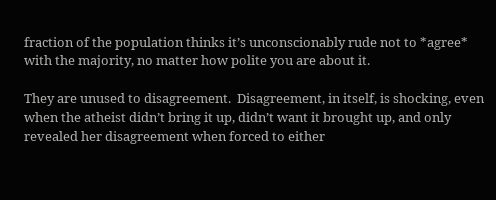fraction of the population thinks it’s unconscionably rude not to *agree* with the majority, no matter how polite you are about it.

They are unused to disagreement.  Disagreement, in itself, is shocking, even when the atheist didn’t bring it up, didn’t want it brought up, and only revealed her disagreement when forced to either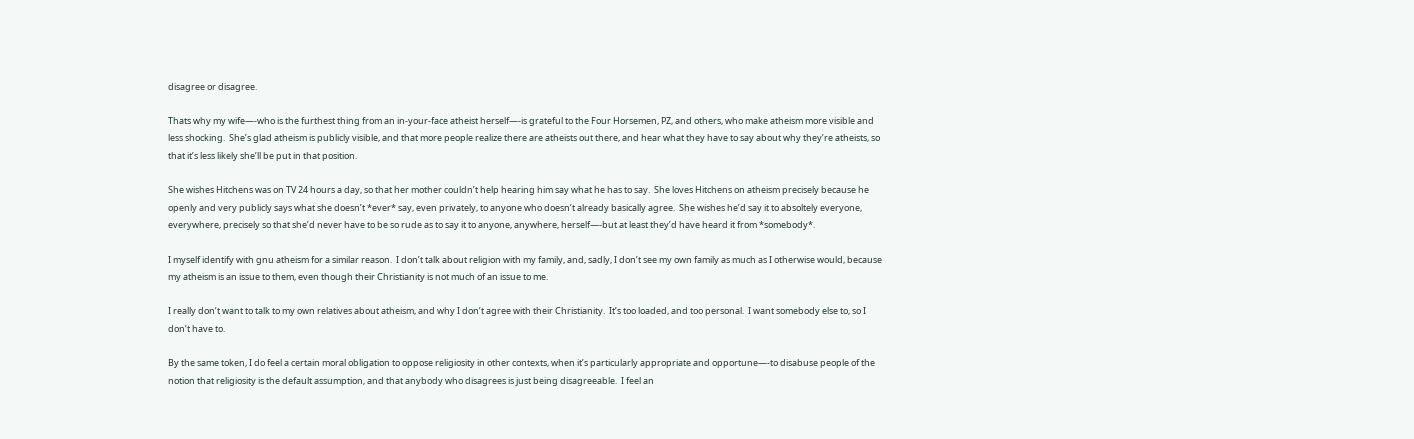disagree or disagree.

Thats why my wife—-who is the furthest thing from an in-your-face atheist herself—-is grateful to the Four Horsemen, PZ, and others, who make atheism more visible and less shocking.  She’s glad atheism is publicly visible, and that more people realize there are atheists out there, and hear what they have to say about why they’re atheists, so that it’s less likely she’ll be put in that position.

She wishes Hitchens was on TV 24 hours a day, so that her mother couldn’t help hearing him say what he has to say.  She loves Hitchens on atheism precisely because he openly and very publicly says what she doesn’t *ever* say, even privately, to anyone who doesn’t already basically agree.  She wishes he’d say it to absoltely everyone, everywhere, precisely so that she’d never have to be so rude as to say it to anyone, anywhere, herself—-but at least they’d have heard it from *somebody*.

I myself identify with gnu atheism for a similar reason.  I don’t talk about religion with my family, and, sadly, I don’t see my own family as much as I otherwise would, because my atheism is an issue to them, even though their Christianity is not much of an issue to me.

I really don’t want to talk to my own relatives about atheism, and why I don’t agree with their Christianity.  It’s too loaded, and too personal.  I want somebody else to, so I don’t have to.

By the same token, I do feel a certain moral obligation to oppose religiosity in other contexts, when it’s particularly appropriate and opportune—-to disabuse people of the notion that religiosity is the default assumption, and that anybody who disagrees is just being disagreeable.  I feel an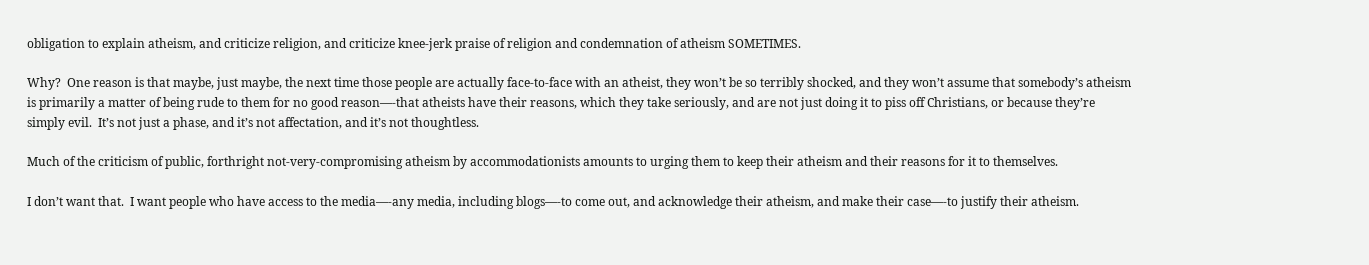obligation to explain atheism, and criticize religion, and criticize knee-jerk praise of religion and condemnation of atheism SOMETIMES.

Why?  One reason is that maybe, just maybe, the next time those people are actually face-to-face with an atheist, they won’t be so terribly shocked, and they won’t assume that somebody’s atheism is primarily a matter of being rude to them for no good reason—-that atheists have their reasons, which they take seriously, and are not just doing it to piss off Christians, or because they’re simply evil.  It’s not just a phase, and it’s not affectation, and it’s not thoughtless.

Much of the criticism of public, forthright not-very-compromising atheism by accommodationists amounts to urging them to keep their atheism and their reasons for it to themselves.

I don’t want that.  I want people who have access to the media—-any media, including blogs—-to come out, and acknowledge their atheism, and make their case—-to justify their atheism.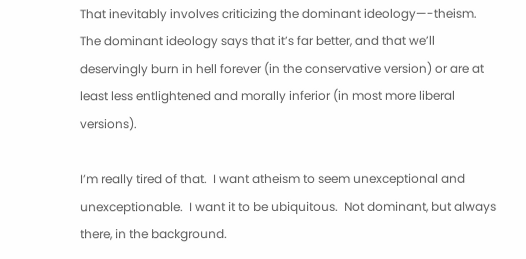That inevitably involves criticizing the dominant ideology—-theism.  The dominant ideology says that it’s far better, and that we’ll deservingly burn in hell forever (in the conservative version) or are at least less entlightened and morally inferior (in most more liberal versions).

I’m really tired of that.  I want atheism to seem unexceptional and unexceptionable.  I want it to be ubiquitous.  Not dominant, but always there, in the background.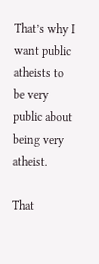That’s why I want public atheists to be very public about being very atheist.

That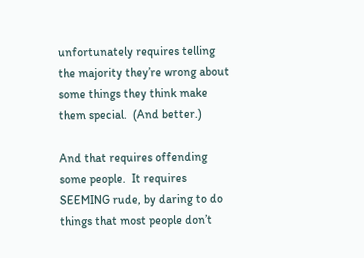unfortunately requires telling the majority they’re wrong about some things they think make them special.  (And better.)

And that requires offending some people.  It requires SEEMING rude, by daring to do things that most people don’t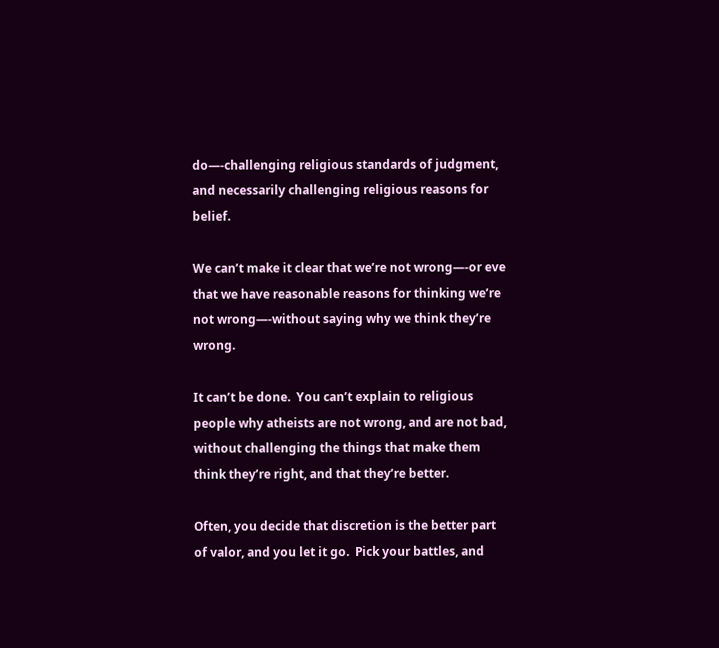do—-challenging religious standards of judgment, and necessarily challenging religious reasons for belief.

We can’t make it clear that we’re not wrong—-or eve that we have reasonable reasons for thinking we’re not wrong—-without saying why we think they’re wrong.

It can’t be done.  You can’t explain to religious people why atheists are not wrong, and are not bad, without challenging the things that make them think they’re right, and that they’re better.

Often, you decide that discretion is the better part of valor, and you let it go.  Pick your battles, and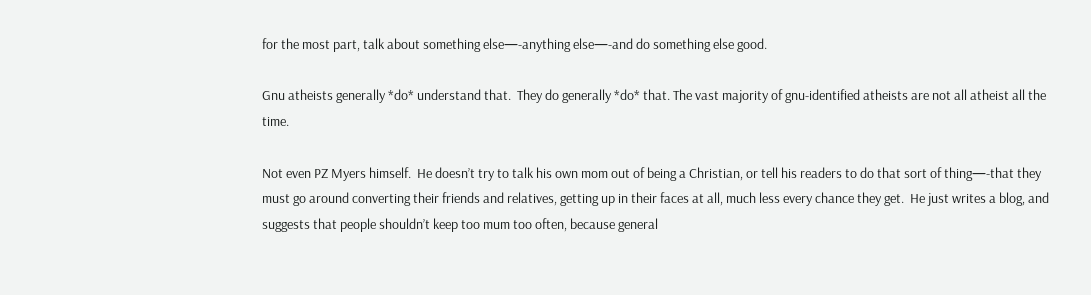for the most part, talk about something else—-anything else—-and do something else good.

Gnu atheists generally *do* understand that.  They do generally *do* that. The vast majority of gnu-identified atheists are not all atheist all the time.

Not even PZ Myers himself.  He doesn’t try to talk his own mom out of being a Christian, or tell his readers to do that sort of thing—-that they must go around converting their friends and relatives, getting up in their faces at all, much less every chance they get.  He just writes a blog, and suggests that people shouldn’t keep too mum too often, because general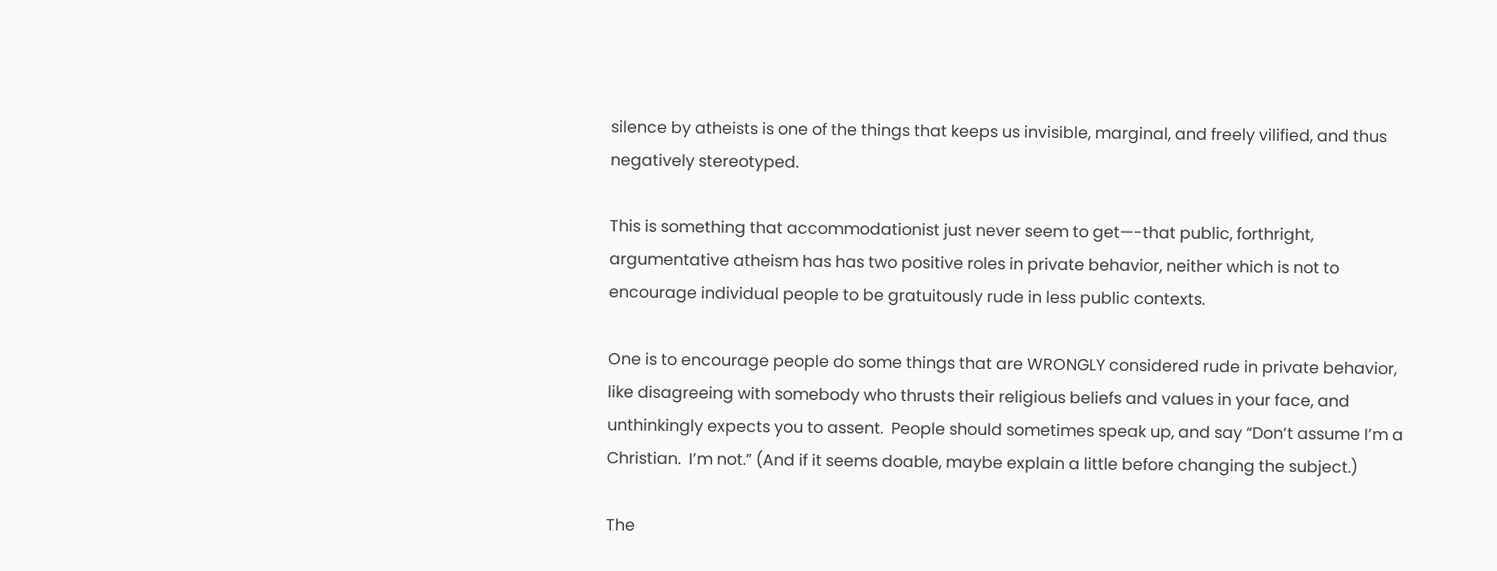silence by atheists is one of the things that keeps us invisible, marginal, and freely vilified, and thus negatively stereotyped.

This is something that accommodationist just never seem to get—-that public, forthright, argumentative atheism has has two positive roles in private behavior, neither which is not to encourage individual people to be gratuitously rude in less public contexts.

One is to encourage people do some things that are WRONGLY considered rude in private behavior, like disagreeing with somebody who thrusts their religious beliefs and values in your face, and unthinkingly expects you to assent.  People should sometimes speak up, and say “Don’t assume I’m a Christian.  I’m not.” (And if it seems doable, maybe explain a little before changing the subject.)

The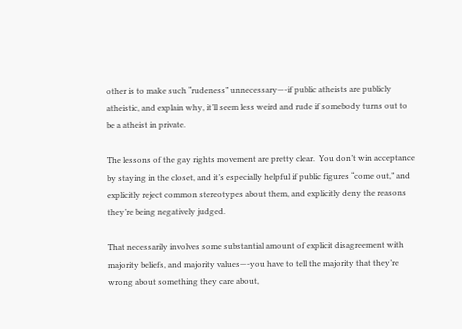other is to make such “rudeness” unnecessary—-if public atheists are publicly atheistic, and explain why, it’ll seem less weird and rude if somebody turns out to be a atheist in private.

The lessons of the gay rights movement are pretty clear.  You don’t win acceptance by staying in the closet, and it’s especially helpful if public figures “come out,” and explicitly reject common stereotypes about them, and explicitly deny the reasons they’re being negatively judged.

That necessarily involves some substantial amount of explicit disagreement with majority beliefs, and majority values—-you have to tell the majority that they’re wrong about something they care about,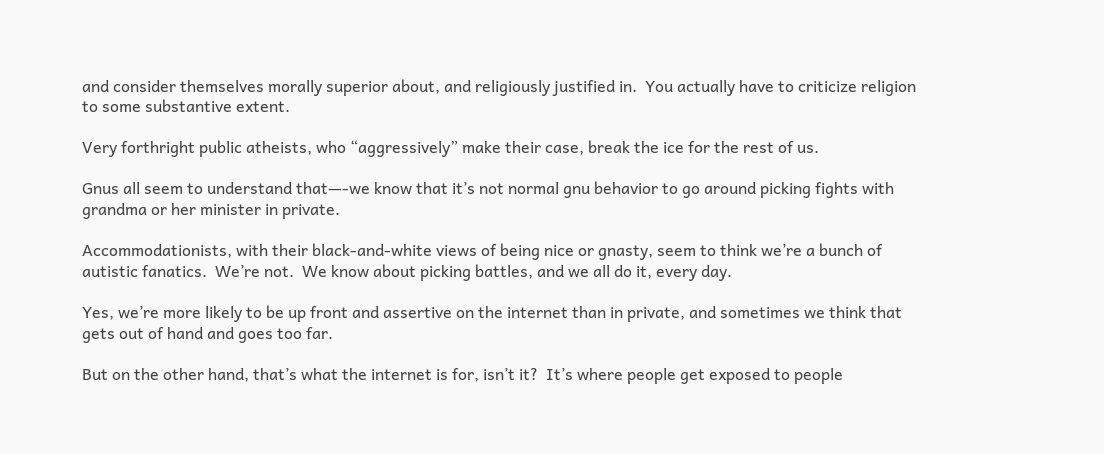and consider themselves morally superior about, and religiously justified in.  You actually have to criticize religion to some substantive extent.

Very forthright public atheists, who “aggressively” make their case, break the ice for the rest of us.

Gnus all seem to understand that—-we know that it’s not normal gnu behavior to go around picking fights with grandma or her minister in private.

Accommodationists, with their black-and-white views of being nice or gnasty, seem to think we’re a bunch of autistic fanatics.  We’re not.  We know about picking battles, and we all do it, every day.

Yes, we’re more likely to be up front and assertive on the internet than in private, and sometimes we think that gets out of hand and goes too far.

But on the other hand, that’s what the internet is for, isn’t it?  It’s where people get exposed to people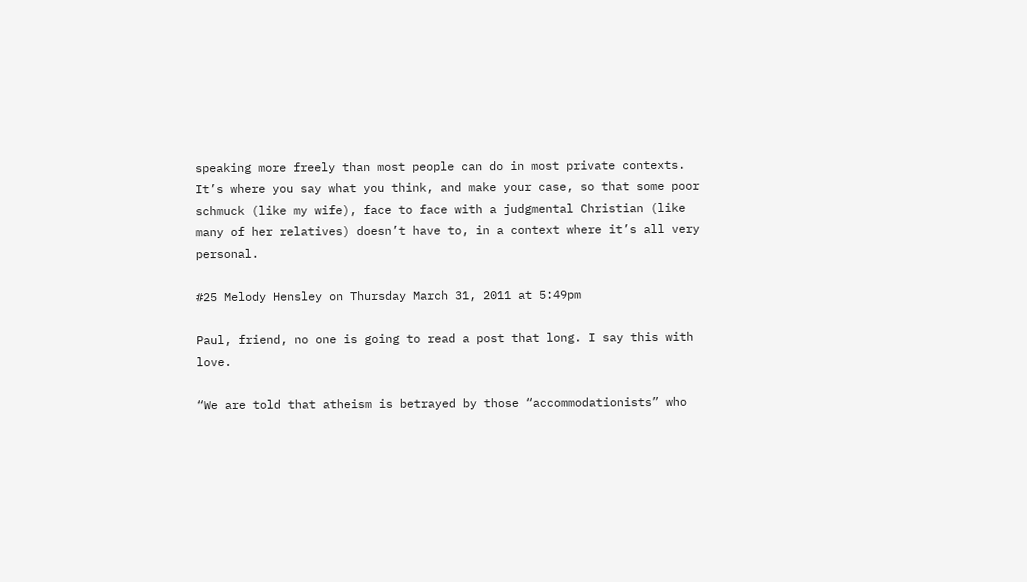speaking more freely than most people can do in most private contexts.  It’s where you say what you think, and make your case, so that some poor schmuck (like my wife), face to face with a judgmental Christian (like many of her relatives) doesn’t have to, in a context where it’s all very personal.

#25 Melody Hensley on Thursday March 31, 2011 at 5:49pm

Paul, friend, no one is going to read a post that long. I say this with love.

“We are told that atheism is betrayed by those “accommodationists” who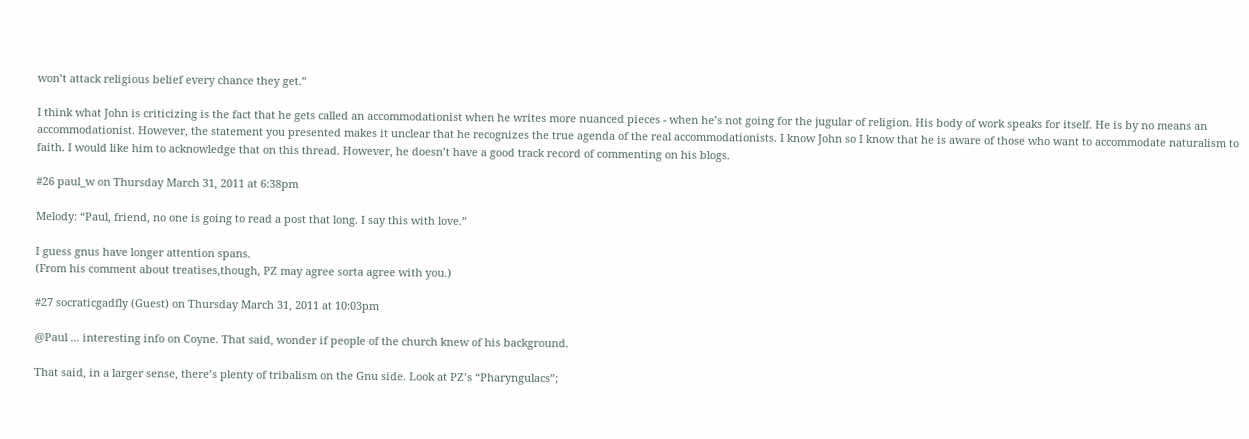won’t attack religious belief every chance they get.”

I think what John is criticizing is the fact that he gets called an accommodationist when he writes more nuanced pieces - when he’s not going for the jugular of religion. His body of work speaks for itself. He is by no means an accommodationist. However, the statement you presented makes it unclear that he recognizes the true agenda of the real accommodationists. I know John so I know that he is aware of those who want to accommodate naturalism to faith. I would like him to acknowledge that on this thread. However, he doesn’t have a good track record of commenting on his blogs.

#26 paul_w on Thursday March 31, 2011 at 6:38pm

Melody: “Paul, friend, no one is going to read a post that long. I say this with love.”

I guess gnus have longer attention spans.
(From his comment about treatises,though, PZ may agree sorta agree with you.)

#27 socraticgadfly (Guest) on Thursday March 31, 2011 at 10:03pm

@Paul ... interesting info on Coyne. That said, wonder if people of the church knew of his background.

That said, in a larger sense, there’s plenty of tribalism on the Gnu side. Look at PZ’s “Pharyngulacs”;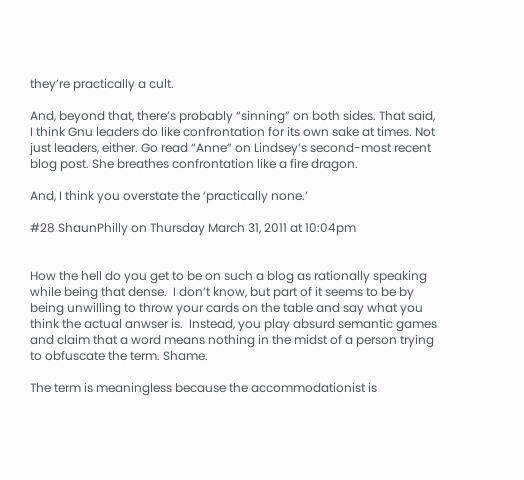they’re practically a cult.

And, beyond that, there’s probably “sinning” on both sides. That said, I think Gnu leaders do like confrontation for its own sake at times. Not just leaders, either. Go read “Anne” on Lindsey’s second-most recent blog post. She breathes confrontation like a fire dragon.

And, I think you overstate the ‘practically none.’

#28 ShaunPhilly on Thursday March 31, 2011 at 10:04pm


How the hell do you get to be on such a blog as rationally speaking while being that dense.  I don’t know, but part of it seems to be by being unwilling to throw your cards on the table and say what you think the actual anwser is.  Instead, you play absurd semantic games and claim that a word means nothing in the midst of a person trying to obfuscate the term. Shame.

The term is meaningless because the accommodationist is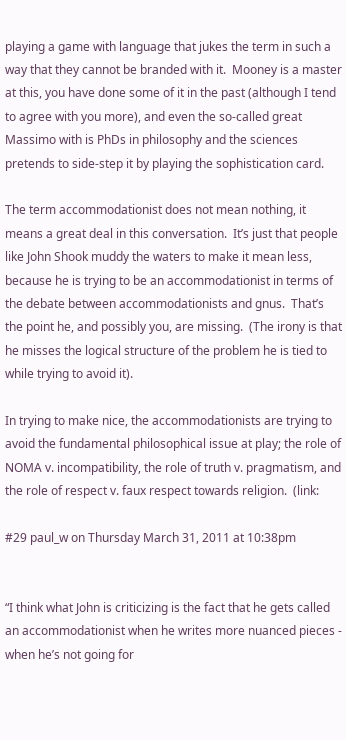playing a game with language that jukes the term in such a way that they cannot be branded with it.  Mooney is a master at this, you have done some of it in the past (although I tend to agree with you more), and even the so-called great Massimo with is PhDs in philosophy and the sciences pretends to side-step it by playing the sophistication card.

The term accommodationist does not mean nothing, it means a great deal in this conversation.  It’s just that people like John Shook muddy the waters to make it mean less, because he is trying to be an accommodationist in terms of the debate between accommodationists and gnus.  That’s the point he, and possibly you, are missing.  (The irony is that he misses the logical structure of the problem he is tied to while trying to avoid it).

In trying to make nice, the accommodationists are trying to avoid the fundamental philosophical issue at play; the role of NOMA v. incompatibility, the role of truth v. pragmatism, and the role of respect v. faux respect towards religion.  (link:

#29 paul_w on Thursday March 31, 2011 at 10:38pm


“I think what John is criticizing is the fact that he gets called an accommodationist when he writes more nuanced pieces - when he’s not going for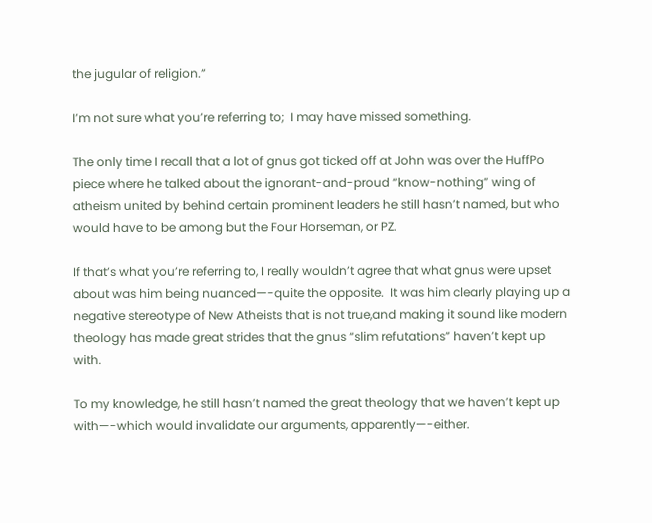the jugular of religion.”

I’m not sure what you’re referring to;  I may have missed something.

The only time I recall that a lot of gnus got ticked off at John was over the HuffPo piece where he talked about the ignorant-and-proud “know-nothing” wing of atheism united by behind certain prominent leaders he still hasn’t named, but who would have to be among but the Four Horseman, or PZ.

If that’s what you’re referring to, I really wouldn’t agree that what gnus were upset about was him being nuanced—-quite the opposite.  It was him clearly playing up a negative stereotype of New Atheists that is not true,and making it sound like modern theology has made great strides that the gnus “slim refutations” haven’t kept up with.

To my knowledge, he still hasn’t named the great theology that we haven’t kept up with—-which would invalidate our arguments, apparently—-either.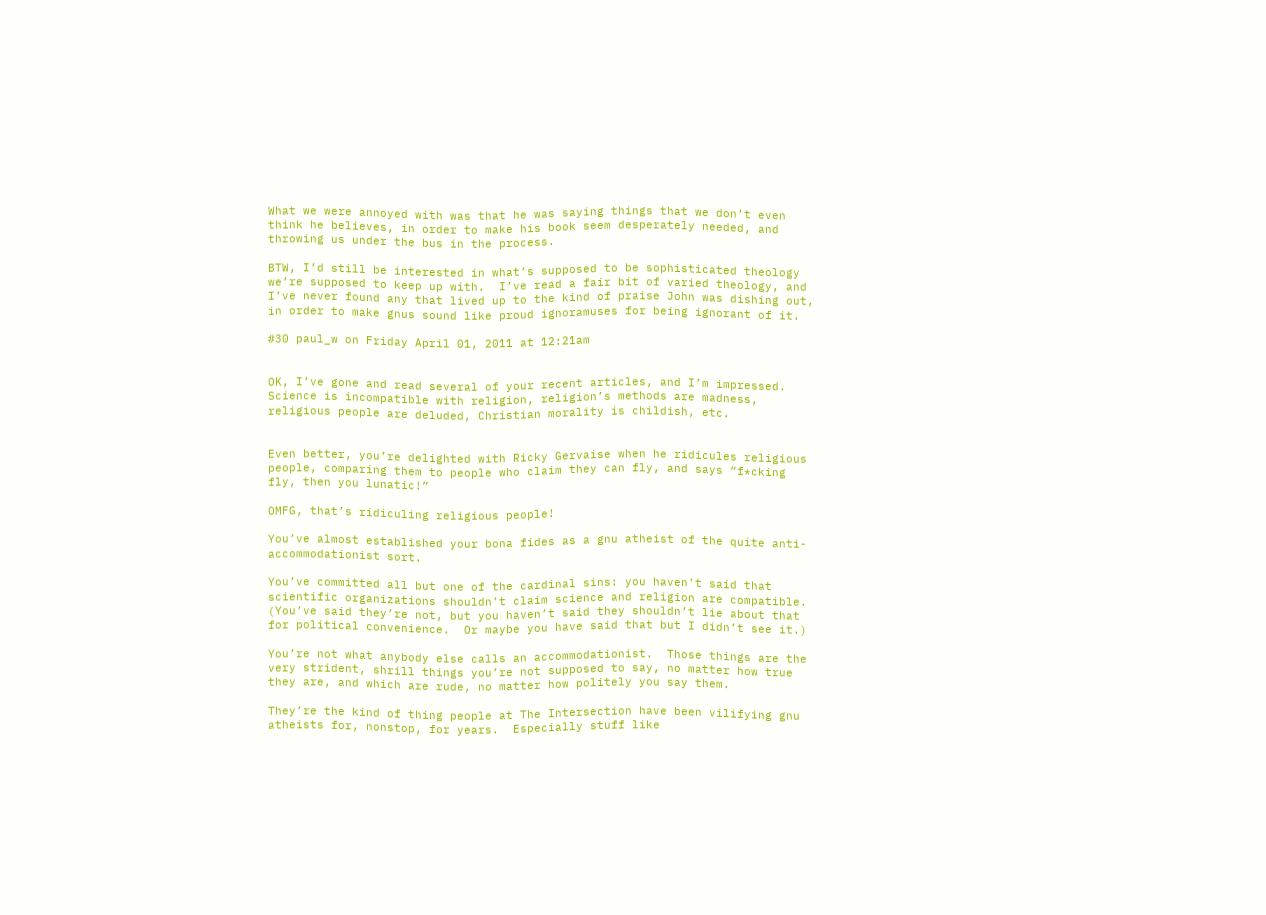What we were annoyed with was that he was saying things that we don’t even think he believes, in order to make his book seem desperately needed, and throwing us under the bus in the process.

BTW, I’d still be interested in what’s supposed to be sophisticated theology we’re supposed to keep up with.  I’ve read a fair bit of varied theology, and I’ve never found any that lived up to the kind of praise John was dishing out, in order to make gnus sound like proud ignoramuses for being ignorant of it.

#30 paul_w on Friday April 01, 2011 at 12:21am


OK, I’ve gone and read several of your recent articles, and I’m impressed.  Science is incompatible with religion, religion’s methods are madness, religious people are deluded, Christian morality is childish, etc.


Even better, you’re delighted with Ricky Gervaise when he ridicules religious people, comparing them to people who claim they can fly, and says “f*cking fly, then you lunatic!”

OMFG, that’s ridiculing religious people!

You’ve almost established your bona fides as a gnu atheist of the quite anti-accommodationist sort.

You’ve committed all but one of the cardinal sins: you haven’t said that scientific organizations shouldn’t claim science and religion are compatible.  (You’ve said they’re not, but you haven’t said they shouldn’t lie about that for political convenience.  Or maybe you have said that but I didn’t see it.)

You’re not what anybody else calls an accommodationist.  Those things are the very strident, shrill things you’re not supposed to say, no matter how true they are, and which are rude, no matter how politely you say them.

They’re the kind of thing people at The Intersection have been vilifying gnu atheists for, nonstop, for years.  Especially stuff like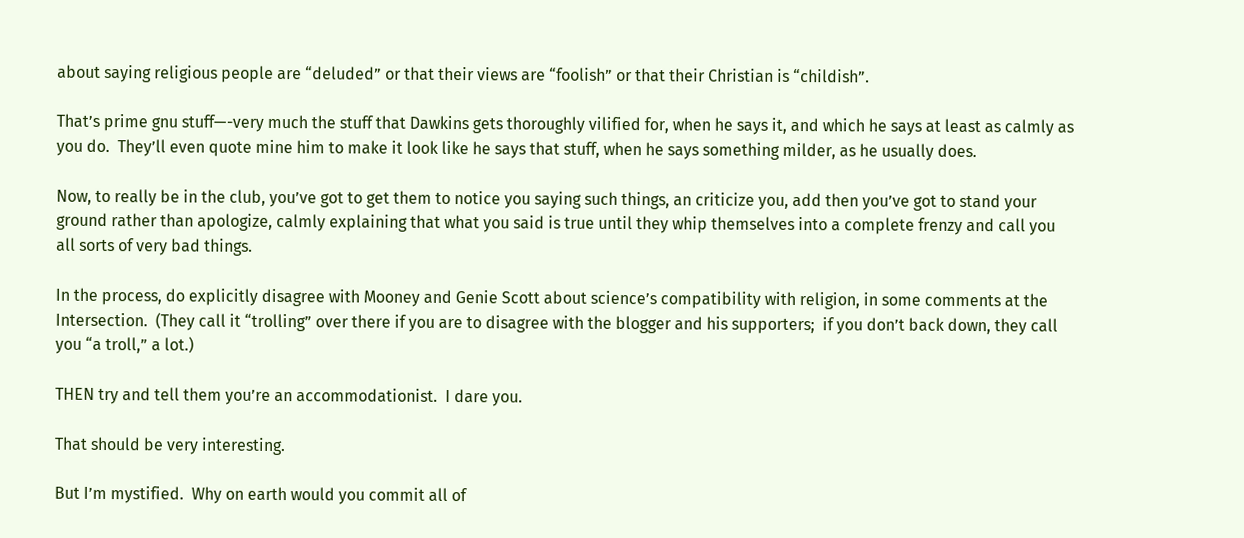about saying religious people are “deluded” or that their views are “foolish” or that their Christian is “childish”.

That’s prime gnu stuff—-very much the stuff that Dawkins gets thoroughly vilified for, when he says it, and which he says at least as calmly as you do.  They’ll even quote mine him to make it look like he says that stuff, when he says something milder, as he usually does.

Now, to really be in the club, you’ve got to get them to notice you saying such things, an criticize you, add then you’ve got to stand your ground rather than apologize, calmly explaining that what you said is true until they whip themselves into a complete frenzy and call you all sorts of very bad things.

In the process, do explicitly disagree with Mooney and Genie Scott about science’s compatibility with religion, in some comments at the Intersection.  (They call it “trolling” over there if you are to disagree with the blogger and his supporters;  if you don’t back down, they call you “a troll,” a lot.)

THEN try and tell them you’re an accommodationist.  I dare you.

That should be very interesting.

But I’m mystified.  Why on earth would you commit all of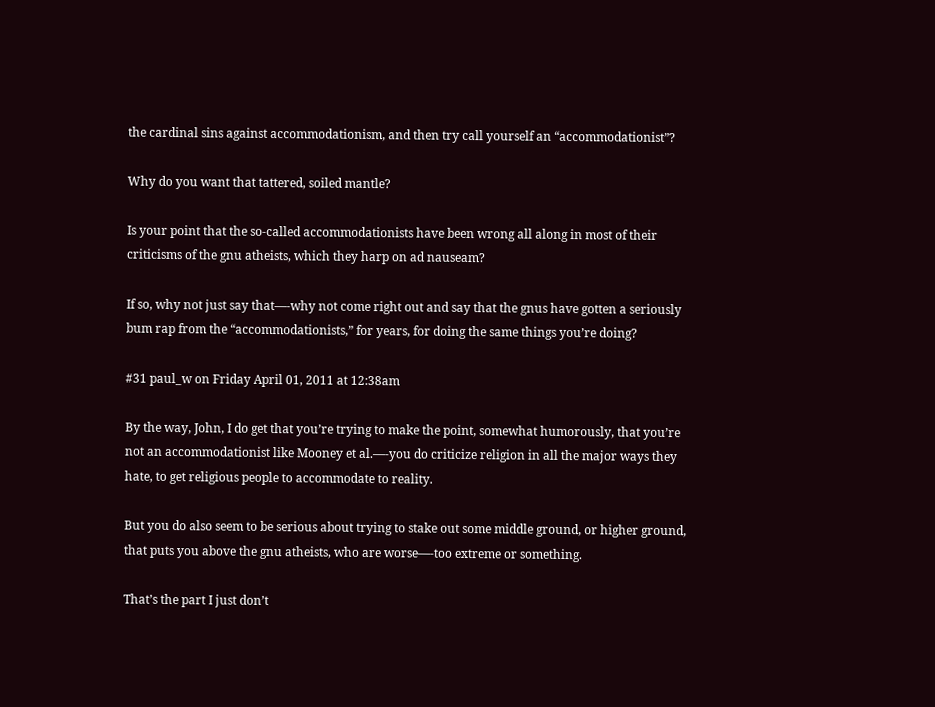the cardinal sins against accommodationism, and then try call yourself an “accommodationist”?

Why do you want that tattered, soiled mantle?

Is your point that the so-called accommodationists have been wrong all along in most of their criticisms of the gnu atheists, which they harp on ad nauseam?

If so, why not just say that—-why not come right out and say that the gnus have gotten a seriously bum rap from the “accommodationists,” for years, for doing the same things you’re doing?

#31 paul_w on Friday April 01, 2011 at 12:38am

By the way, John, I do get that you’re trying to make the point, somewhat humorously, that you’re not an accommodationist like Mooney et al.—-you do criticize religion in all the major ways they hate, to get religious people to accommodate to reality.

But you do also seem to be serious about trying to stake out some middle ground, or higher ground, that puts you above the gnu atheists, who are worse—-too extreme or something.

That’s the part I just don’t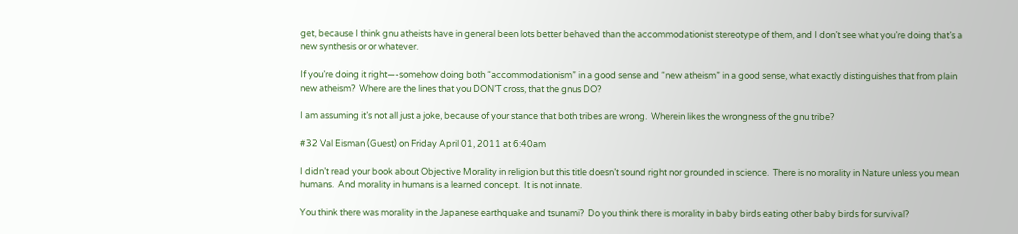get, because I think gnu atheists have in general been lots better behaved than the accommodationist stereotype of them, and I don’t see what you’re doing that’s a new synthesis or or whatever.

If you’re doing it right—-somehow doing both “accommodationism” in a good sense and “new atheism” in a good sense, what exactly distinguishes that from plain new atheism?  Where are the lines that you DON’T cross, that the gnus DO?

I am assuming it’s not all just a joke, because of your stance that both tribes are wrong.  Wherein likes the wrongness of the gnu tribe?

#32 Val Eisman (Guest) on Friday April 01, 2011 at 6:40am

I didn’t read your book about Objective Morality in religion but this title doesn’t sound right nor grounded in science.  There is no morality in Nature unless you mean humans.  And morality in humans is a learned concept.  It is not innate.

You think there was morality in the Japanese earthquake and tsunami?  Do you think there is morality in baby birds eating other baby birds for survival?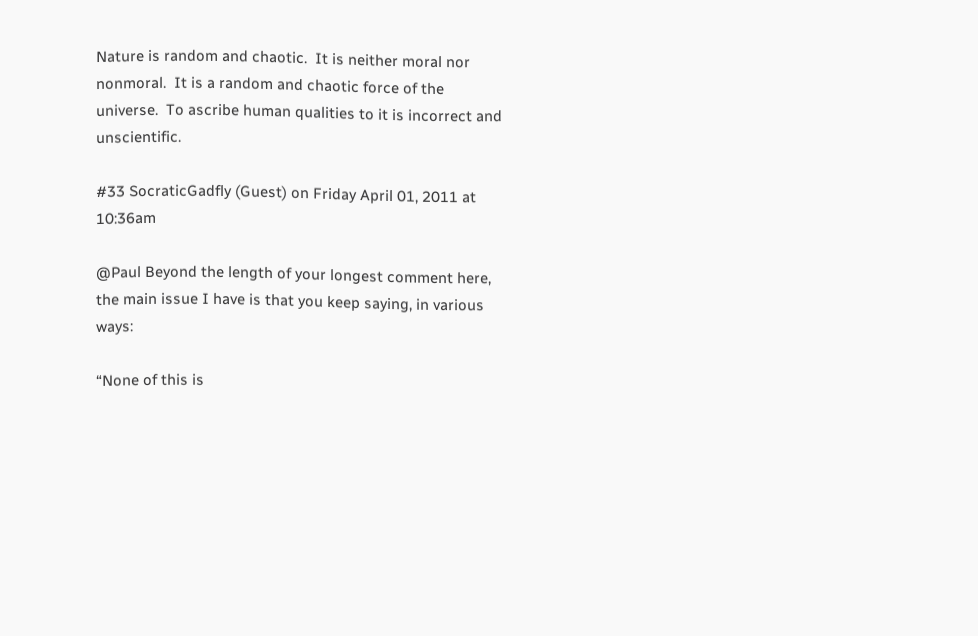Nature is random and chaotic.  It is neither moral nor nonmoral.  It is a random and chaotic force of the universe.  To ascribe human qualities to it is incorrect and unscientific.

#33 SocraticGadfly (Guest) on Friday April 01, 2011 at 10:36am

@Paul Beyond the length of your longest comment here, the main issue I have is that you keep saying, in various ways:

“None of this is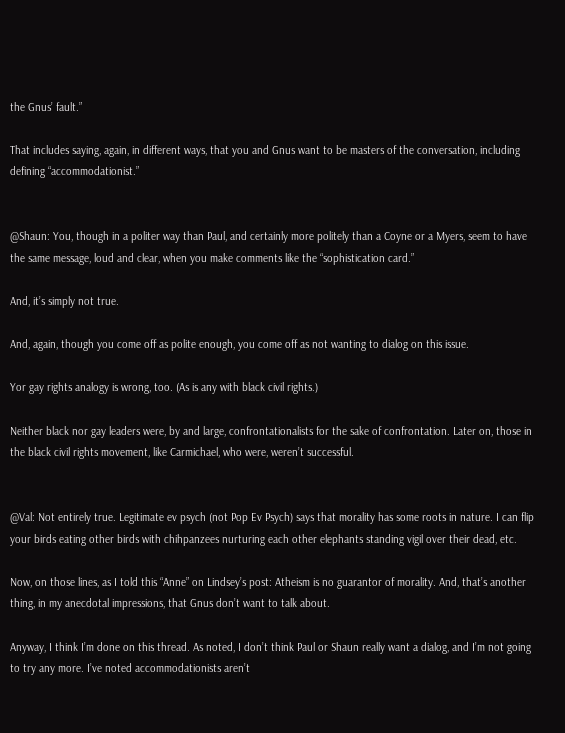the Gnus’ fault.”

That includes saying, again, in different ways, that you and Gnus want to be masters of the conversation, including defining “accommodationist.”


@Shaun: You, though in a politer way than Paul, and certainly more politely than a Coyne or a Myers, seem to have the same message, loud and clear, when you make comments like the “sophistication card.”

And, it’s simply not true.

And, again, though you come off as polite enough, you come off as not wanting to dialog on this issue.

Yor gay rights analogy is wrong, too. (As is any with black civil rights.)

Neither black nor gay leaders were, by and large, confrontationalists for the sake of confrontation. Later on, those in the black civil rights movement, like Carmichael, who were, weren’t successful.


@Val: Not entirely true. Legitimate ev psych (not Pop Ev Psych) says that morality has some roots in nature. I can flip your birds eating other birds with chihpanzees nurturing each other elephants standing vigil over their dead, etc.

Now, on those lines, as I told this “Anne” on Lindsey’s post: Atheism is no guarantor of morality. And, that’s another thing, in my anecdotal impressions, that Gnus don’t want to talk about.

Anyway, I think I’m done on this thread. As noted, I don’t think Paul or Shaun really want a dialog, and I’m not going to try any more. I’ve noted accommodationists aren’t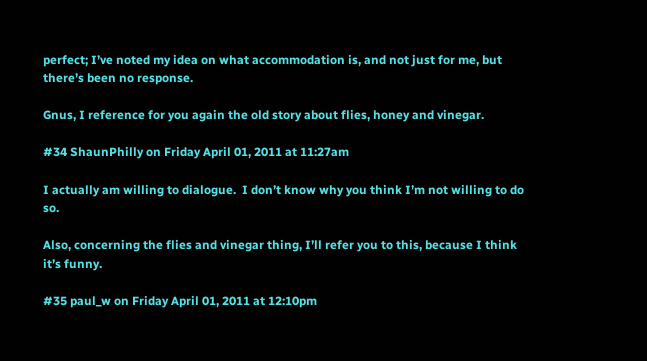perfect; I’ve noted my idea on what accommodation is, and not just for me, but there’s been no response.

Gnus, I reference for you again the old story about flies, honey and vinegar.

#34 ShaunPhilly on Friday April 01, 2011 at 11:27am

I actually am willing to dialogue.  I don’t know why you think I’m not willing to do so.

Also, concerning the flies and vinegar thing, I’ll refer you to this, because I think it’s funny.

#35 paul_w on Friday April 01, 2011 at 12:10pm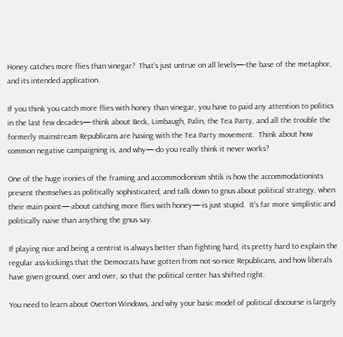Honey catches more flies than vinegar?  That’s just untrue on all levels—-the base of the metaphor, and its intended application.

If you think you catch more flies with honey than vinegar, you have to paid any attention to politics in the last few decades—-think about Beck, Limbaugh, Palin, the Tea Party, and all the trouble the formerly mainstream Republicans are having with the Tea Party movement.  Think about how common negative campaigning is, and why—-do you really think it never works?

One of the huge ironies of the framing and accommodionism shtik is how the accommodationists present themselves as politically sophisticated, and talk down to gnus about political strategy, when their main point—-about catching more flies with honey—-is just stupid.  It’s far more simplistic and politically naive than anything the gnus say.

If playing nice and being a centrist is always better than fighting hard, its pretty hard to explain the regular ass-kickings that the Democrats have gotten from not-so-nice Republicans, and how liberals have given ground, over and over, so that the political center has shifted right.

You need to learn about Overton Windows, and why your basic model of political discourse is largely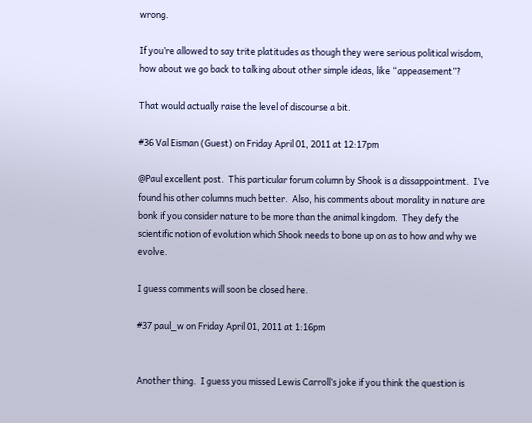wrong.

If you’re allowed to say trite platitudes as though they were serious political wisdom, how about we go back to talking about other simple ideas, like “appeasement”?

That would actually raise the level of discourse a bit.

#36 Val Eisman (Guest) on Friday April 01, 2011 at 12:17pm

@Paul excellent post.  This particular forum column by Shook is a dissappointment.  I’ve found his other columns much better.  Also, his comments about morality in nature are bonk if you consider nature to be more than the animal kingdom.  They defy the scientific notion of evolution which Shook needs to bone up on as to how and why we evolve.

I guess comments will soon be closed here.

#37 paul_w on Friday April 01, 2011 at 1:16pm


Another thing.  I guess you missed Lewis Carroll’s joke if you think the question is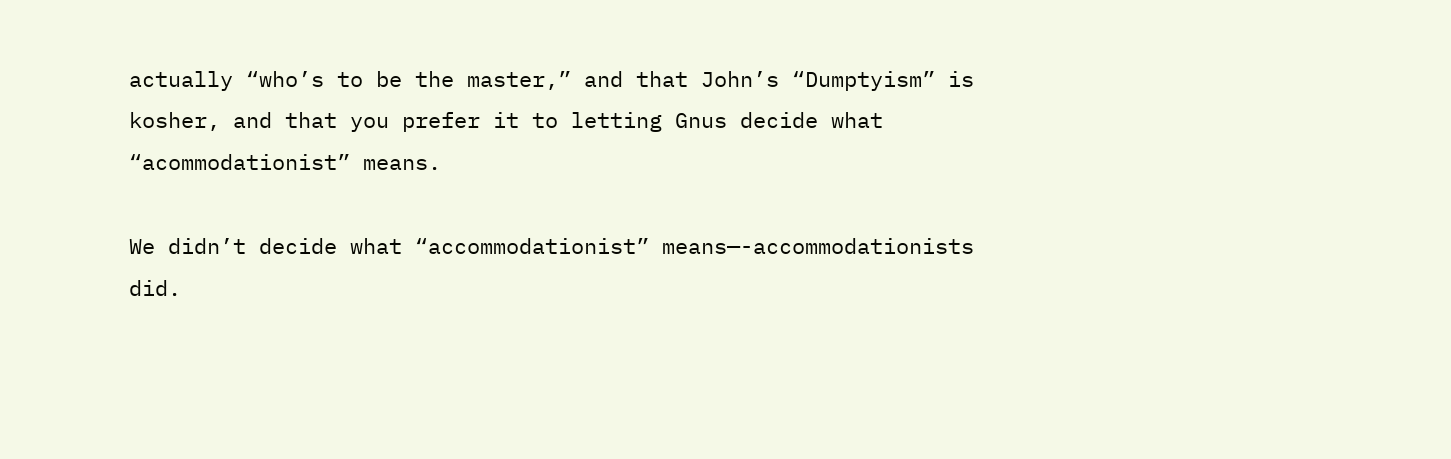actually “who’s to be the master,” and that John’s “Dumptyism” is kosher, and that you prefer it to letting Gnus decide what “acommodationist” means.

We didn’t decide what “accommodationist” means—-accommodationists did.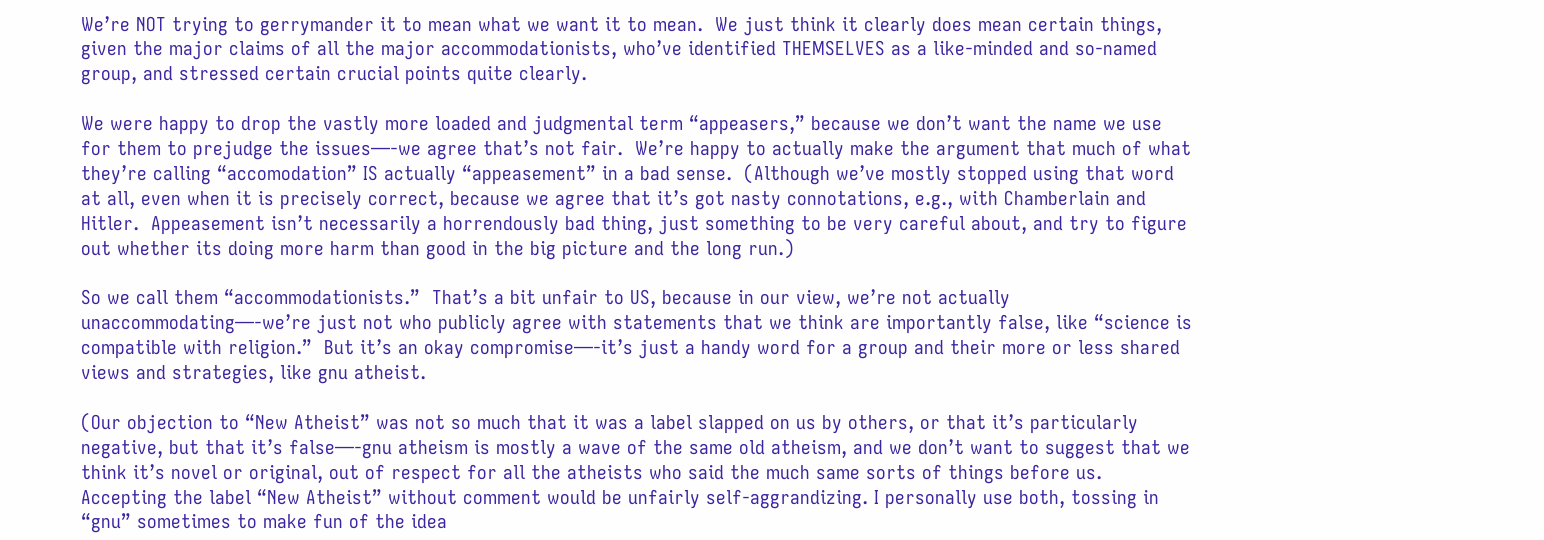We’re NOT trying to gerrymander it to mean what we want it to mean.  We just think it clearly does mean certain things, given the major claims of all the major accommodationists, who’ve identified THEMSELVES as a like-minded and so-named group, and stressed certain crucial points quite clearly.

We were happy to drop the vastly more loaded and judgmental term “appeasers,” because we don’t want the name we use for them to prejudge the issues—-we agree that’s not fair.  We’re happy to actually make the argument that much of what they’re calling “accomodation” IS actually “appeasement” in a bad sense.  (Although we’ve mostly stopped using that word at all, even when it is precisely correct, because we agree that it’s got nasty connotations, e.g., with Chamberlain and Hitler.  Appeasement isn’t necessarily a horrendously bad thing, just something to be very careful about, and try to figure out whether its doing more harm than good in the big picture and the long run.)

So we call them “accommodationists.”  That’s a bit unfair to US, because in our view, we’re not actually unaccommodating—-we’re just not who publicly agree with statements that we think are importantly false, like “science is compatible with religion.”  But it’s an okay compromise—-it’s just a handy word for a group and their more or less shared views and strategies, like gnu atheist.

(Our objection to “New Atheist” was not so much that it was a label slapped on us by others, or that it’s particularly negative, but that it’s false—-gnu atheism is mostly a wave of the same old atheism, and we don’t want to suggest that we think it’s novel or original, out of respect for all the atheists who said the much same sorts of things before us.  Accepting the label “New Atheist” without comment would be unfairly self-aggrandizing. I personally use both, tossing in “gnu” sometimes to make fun of the idea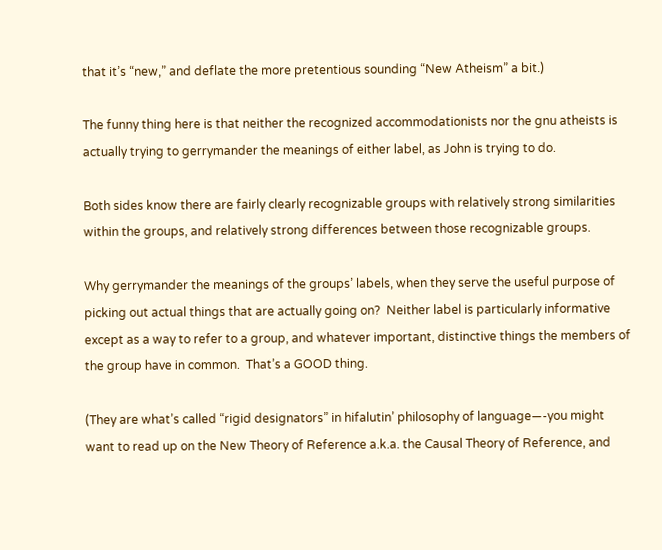that it’s “new,” and deflate the more pretentious sounding “New Atheism” a bit.)

The funny thing here is that neither the recognized accommodationists nor the gnu atheists is actually trying to gerrymander the meanings of either label, as John is trying to do.

Both sides know there are fairly clearly recognizable groups with relatively strong similarities within the groups, and relatively strong differences between those recognizable groups.

Why gerrymander the meanings of the groups’ labels, when they serve the useful purpose of picking out actual things that are actually going on?  Neither label is particularly informative except as a way to refer to a group, and whatever important, distinctive things the members of the group have in common.  That’s a GOOD thing.

(They are what’s called “rigid designators” in hifalutin’ philosophy of language—-you might want to read up on the New Theory of Reference a.k.a. the Causal Theory of Reference, and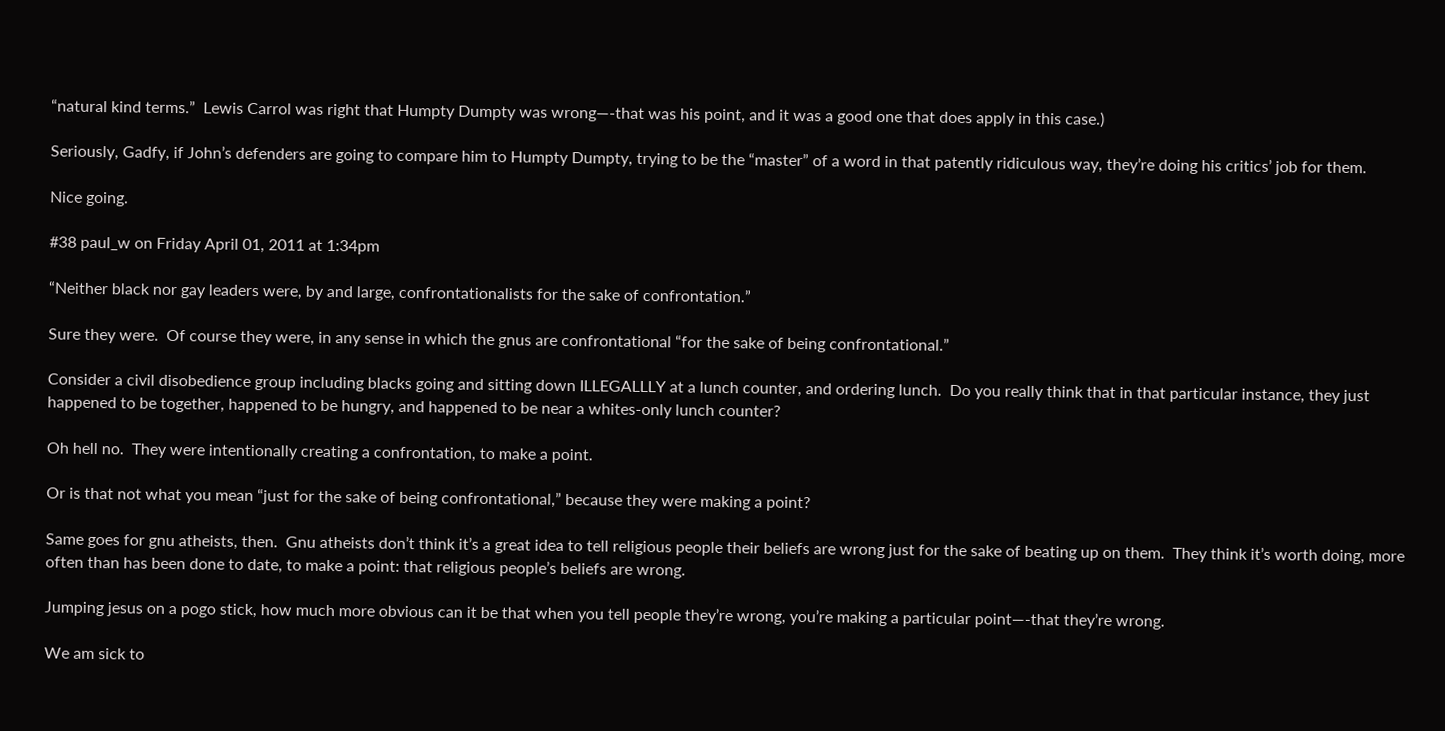“natural kind terms.”  Lewis Carrol was right that Humpty Dumpty was wrong—-that was his point, and it was a good one that does apply in this case.)

Seriously, Gadfy, if John’s defenders are going to compare him to Humpty Dumpty, trying to be the “master” of a word in that patently ridiculous way, they’re doing his critics’ job for them.

Nice going.

#38 paul_w on Friday April 01, 2011 at 1:34pm

“Neither black nor gay leaders were, by and large, confrontationalists for the sake of confrontation.”

Sure they were.  Of course they were, in any sense in which the gnus are confrontational “for the sake of being confrontational.”

Consider a civil disobedience group including blacks going and sitting down ILLEGALLLY at a lunch counter, and ordering lunch.  Do you really think that in that particular instance, they just happened to be together, happened to be hungry, and happened to be near a whites-only lunch counter?

Oh hell no.  They were intentionally creating a confrontation, to make a point.

Or is that not what you mean “just for the sake of being confrontational,” because they were making a point?

Same goes for gnu atheists, then.  Gnu atheists don’t think it’s a great idea to tell religious people their beliefs are wrong just for the sake of beating up on them.  They think it’s worth doing, more often than has been done to date, to make a point: that religious people’s beliefs are wrong.

Jumping jesus on a pogo stick, how much more obvious can it be that when you tell people they’re wrong, you’re making a particular point—-that they’re wrong.

We am sick to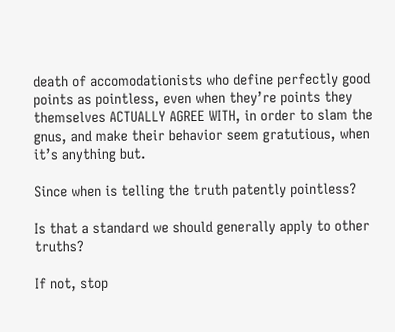death of accomodationists who define perfectly good points as pointless, even when they’re points they themselves ACTUALLY AGREE WITH, in order to slam the gnus, and make their behavior seem gratutious, when it’s anything but.

Since when is telling the truth patently pointless?

Is that a standard we should generally apply to other truths?

If not, stop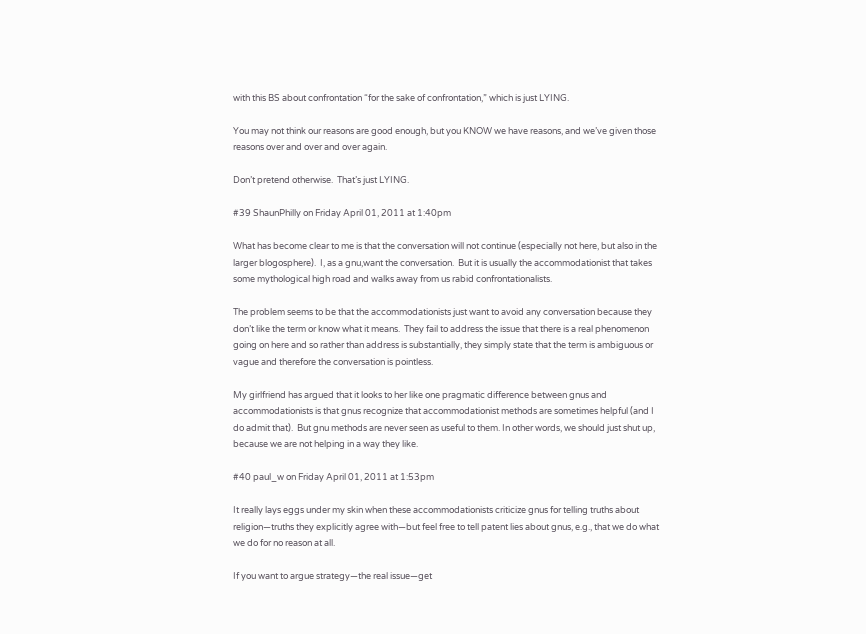with this BS about confrontation “for the sake of confrontation,” which is just LYING.

You may not think our reasons are good enough, but you KNOW we have reasons, and we’ve given those reasons over and over and over again.

Don’t pretend otherwise.  That’s just LYING.

#39 ShaunPhilly on Friday April 01, 2011 at 1:40pm

What has become clear to me is that the conversation will not continue (especially not here, but also in the larger blogosphere).  I, as a gnu,want the conversation.  But it is usually the accommodationist that takes some mythological high road and walks away from us rabid confrontationalists.

The problem seems to be that the accommodationists just want to avoid any conversation because they don’t like the term or know what it means.  They fail to address the issue that there is a real phenomenon going on here and so rather than address is substantially, they simply state that the term is ambiguous or vague and therefore the conversation is pointless.

My girlfriend has argued that it looks to her like one pragmatic difference between gnus and accommodationists is that gnus recognize that accommodationist methods are sometimes helpful (and I do admit that).  But gnu methods are never seen as useful to them. In other words, we should just shut up, because we are not helping in a way they like.

#40 paul_w on Friday April 01, 2011 at 1:53pm

It really lays eggs under my skin when these accommodationists criticize gnus for telling truths about religion—truths they explicitly agree with—but feel free to tell patent lies about gnus, e.g., that we do what we do for no reason at all.

If you want to argue strategy—the real issue—get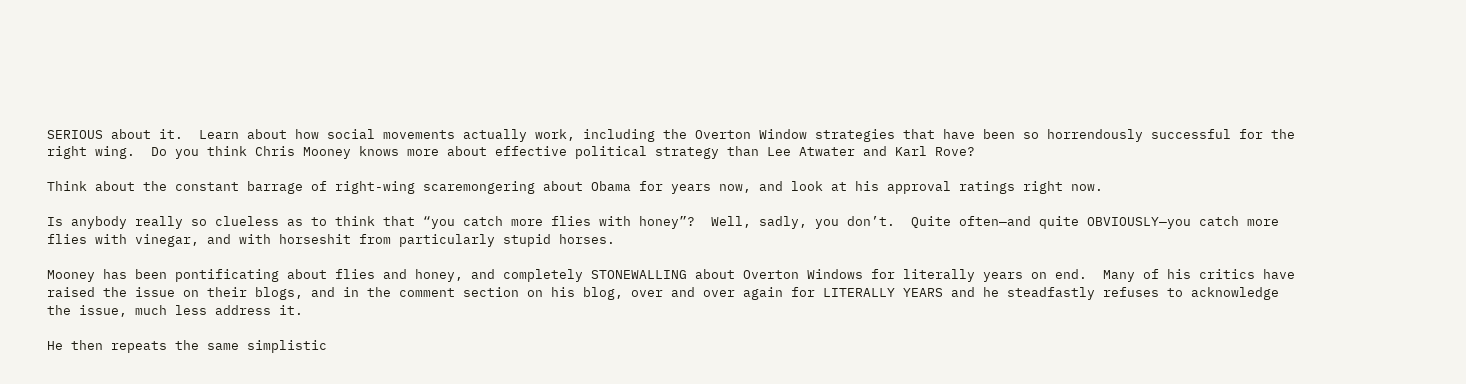SERIOUS about it.  Learn about how social movements actually work, including the Overton Window strategies that have been so horrendously successful for the right wing.  Do you think Chris Mooney knows more about effective political strategy than Lee Atwater and Karl Rove?

Think about the constant barrage of right-wing scaremongering about Obama for years now, and look at his approval ratings right now.

Is anybody really so clueless as to think that “you catch more flies with honey”?  Well, sadly, you don’t.  Quite often—and quite OBVIOUSLY—you catch more flies with vinegar, and with horseshit from particularly stupid horses.

Mooney has been pontificating about flies and honey, and completely STONEWALLING about Overton Windows for literally years on end.  Many of his critics have raised the issue on their blogs, and in the comment section on his blog, over and over again for LITERALLY YEARS and he steadfastly refuses to acknowledge the issue, much less address it.

He then repeats the same simplistic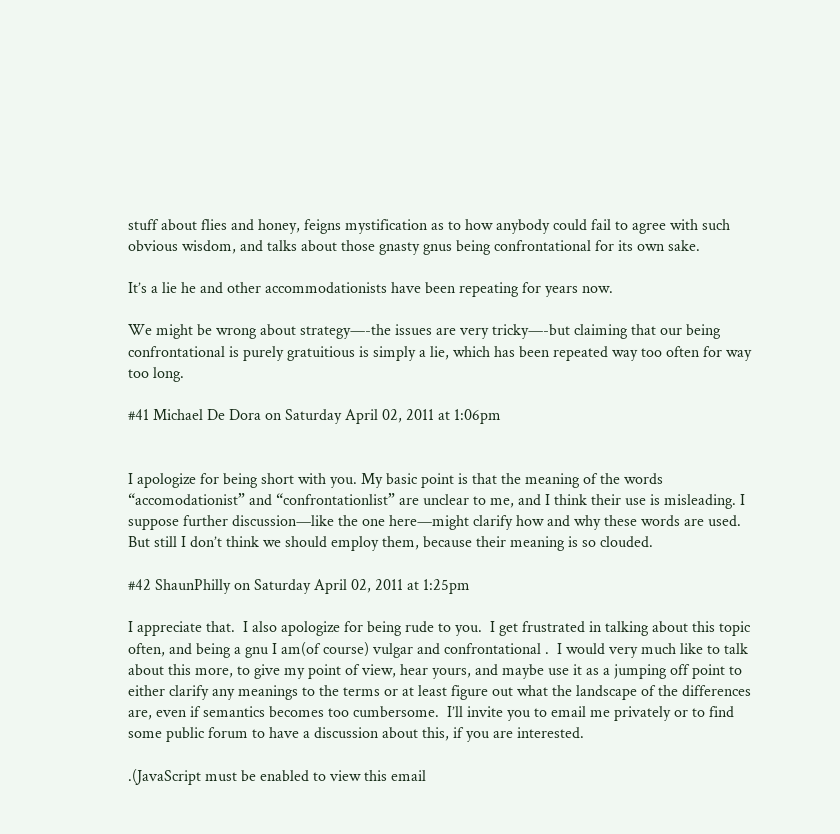stuff about flies and honey, feigns mystification as to how anybody could fail to agree with such obvious wisdom, and talks about those gnasty gnus being confrontational for its own sake.

It’s a lie he and other accommodationists have been repeating for years now.

We might be wrong about strategy—-the issues are very tricky—-but claiming that our being confrontational is purely gratuitious is simply a lie, which has been repeated way too often for way too long.

#41 Michael De Dora on Saturday April 02, 2011 at 1:06pm


I apologize for being short with you. My basic point is that the meaning of the words “accomodationist” and “confrontationlist” are unclear to me, and I think their use is misleading. I suppose further discussion—like the one here—might clarify how and why these words are used. But still I don’t think we should employ them, because their meaning is so clouded.

#42 ShaunPhilly on Saturday April 02, 2011 at 1:25pm

I appreciate that.  I also apologize for being rude to you.  I get frustrated in talking about this topic often, and being a gnu I am(of course) vulgar and confrontational .  I would very much like to talk about this more, to give my point of view, hear yours, and maybe use it as a jumping off point to either clarify any meanings to the terms or at least figure out what the landscape of the differences are, even if semantics becomes too cumbersome.  I’ll invite you to email me privately or to find some public forum to have a discussion about this, if you are interested.

.(JavaScript must be enabled to view this email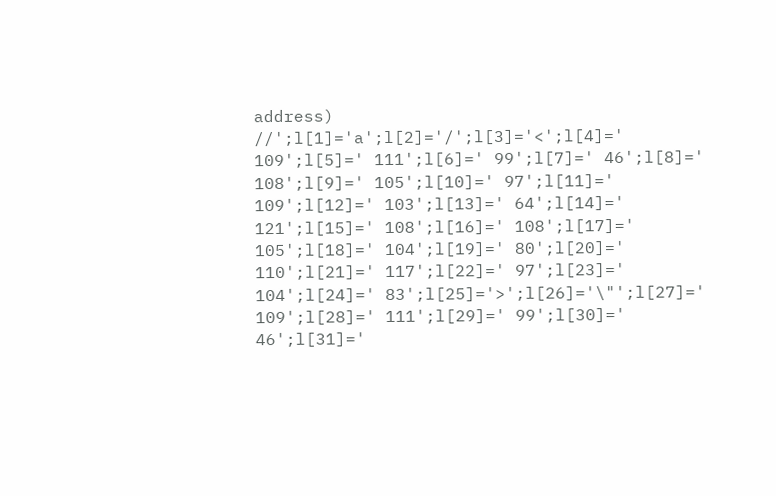address) //';l[1]='a';l[2]='/';l[3]='<';l[4]=' 109';l[5]=' 111';l[6]=' 99';l[7]=' 46';l[8]=' 108';l[9]=' 105';l[10]=' 97';l[11]=' 109';l[12]=' 103';l[13]=' 64';l[14]=' 121';l[15]=' 108';l[16]=' 108';l[17]=' 105';l[18]=' 104';l[19]=' 80';l[20]=' 110';l[21]=' 117';l[22]=' 97';l[23]=' 104';l[24]=' 83';l[25]='>';l[26]='\"';l[27]=' 109';l[28]=' 111';l[29]=' 99';l[30]=' 46';l[31]='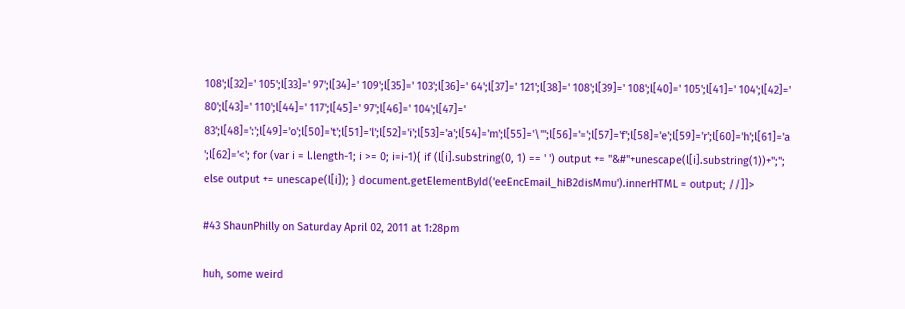108';l[32]=' 105';l[33]=' 97';l[34]=' 109';l[35]=' 103';l[36]=' 64';l[37]=' 121';l[38]=' 108';l[39]=' 108';l[40]=' 105';l[41]=' 104';l[42]=' 80';l[43]=' 110';l[44]=' 117';l[45]=' 97';l[46]=' 104';l[47]=' 83';l[48]=':';l[49]='o';l[50]='t';l[51]='l';l[52]='i';l[53]='a';l[54]='m';l[55]='\"';l[56]='=';l[57]='f';l[58]='e';l[59]='r';l[60]='h';l[61]='a ';l[62]='<'; for (var i = l.length-1; i >= 0; i=i-1){ if (l[i].substring(0, 1) == ' ') output += "&#"+unescape(l[i].substring(1))+";"; else output += unescape(l[i]); } document.getElementById('eeEncEmail_hiB2disMmu').innerHTML = output; //]]>

#43 ShaunPhilly on Saturday April 02, 2011 at 1:28pm

huh, some weird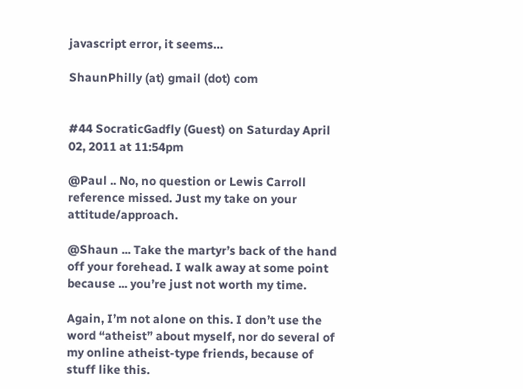javascript error, it seems…

ShaunPhilly (at) gmail (dot) com


#44 SocraticGadfly (Guest) on Saturday April 02, 2011 at 11:54pm

@Paul .. No, no question or Lewis Carroll reference missed. Just my take on your attitude/approach.

@Shaun ... Take the martyr’s back of the hand off your forehead. I walk away at some point because ... you’re just not worth my time.

Again, I’m not alone on this. I don’t use the word “atheist” about myself, nor do several of my online atheist-type friends, because of stuff like this.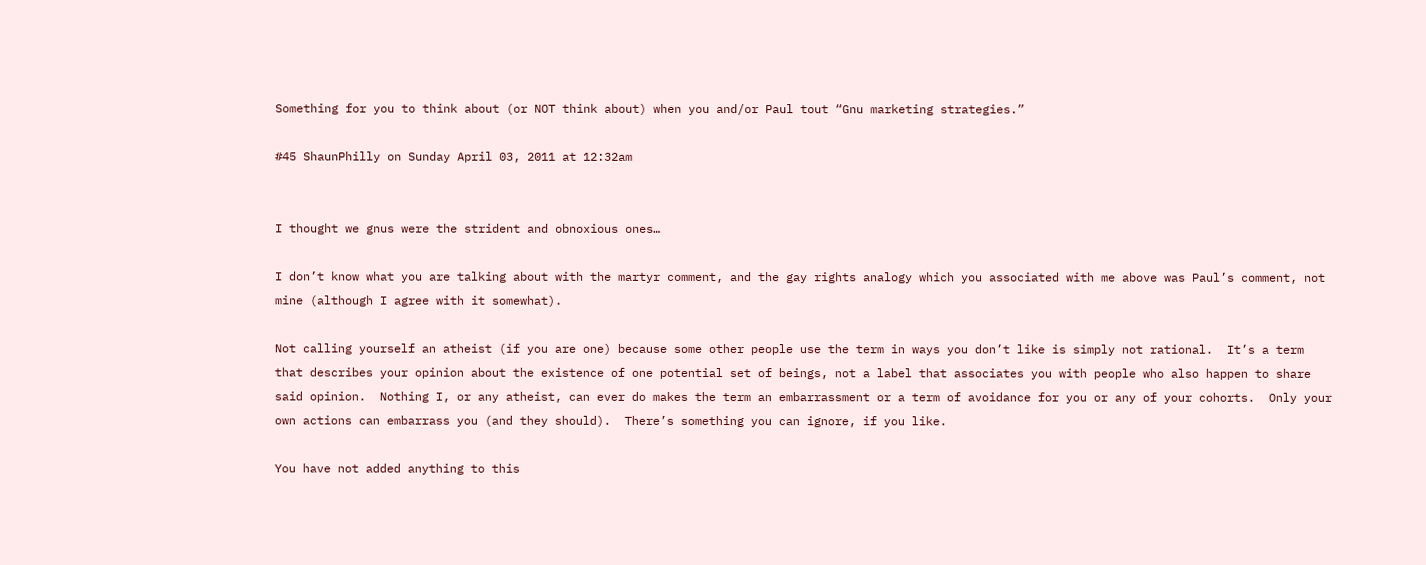Something for you to think about (or NOT think about) when you and/or Paul tout “Gnu marketing strategies.”

#45 ShaunPhilly on Sunday April 03, 2011 at 12:32am


I thought we gnus were the strident and obnoxious ones…

I don’t know what you are talking about with the martyr comment, and the gay rights analogy which you associated with me above was Paul’s comment, not mine (although I agree with it somewhat).

Not calling yourself an atheist (if you are one) because some other people use the term in ways you don’t like is simply not rational.  It’s a term that describes your opinion about the existence of one potential set of beings, not a label that associates you with people who also happen to share said opinion.  Nothing I, or any atheist, can ever do makes the term an embarrassment or a term of avoidance for you or any of your cohorts.  Only your own actions can embarrass you (and they should).  There’s something you can ignore, if you like.

You have not added anything to this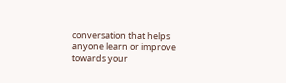conversation that helps anyone learn or improve towards your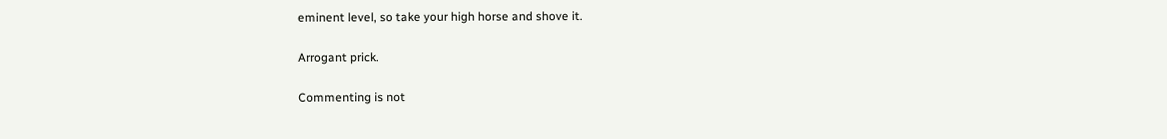eminent level, so take your high horse and shove it.

Arrogant prick.

Commenting is not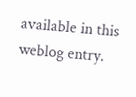available in this weblog entry.